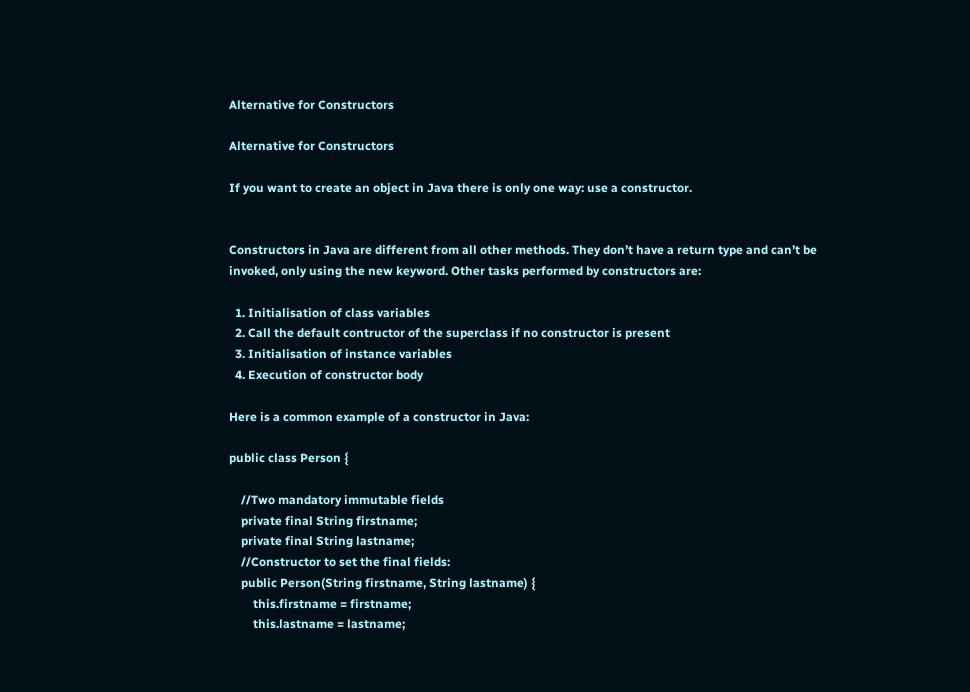Alternative for Constructors

Alternative for Constructors

If you want to create an object in Java there is only one way: use a constructor.


Constructors in Java are different from all other methods. They don’t have a return type and can’t be invoked, only using the new keyword. Other tasks performed by constructors are:

  1. Initialisation of class variables
  2. Call the default contructor of the superclass if no constructor is present
  3. Initialisation of instance variables
  4. Execution of constructor body

Here is a common example of a constructor in Java:

public class Person {

    //Two mandatory immutable fields
    private final String firstname;
    private final String lastname;
    //Constructor to set the final fields:
    public Person(String firstname, String lastname) {
        this.firstname = firstname;
        this.lastname = lastname;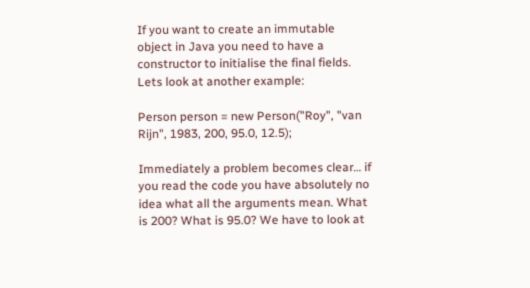If you want to create an immutable object in Java you need to have a constructor to initialise the final fields. Lets look at another example:

Person person = new Person("Roy", "van Rijn", 1983, 200, 95.0, 12.5);

Immediately a problem becomes clear… if you read the code you have absolutely no idea what all the arguments mean. What is 200? What is 95.0? We have to look at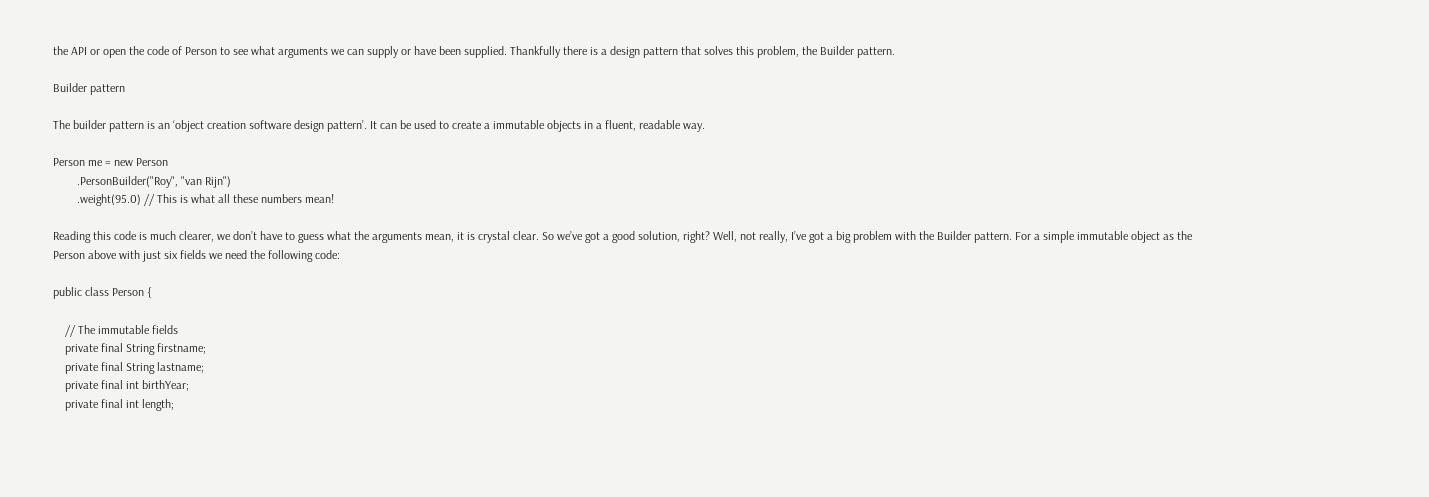the API or open the code of Person to see what arguments we can supply or have been supplied. Thankfully there is a design pattern that solves this problem, the Builder pattern.

Builder pattern

The builder pattern is an ‘object creation software design pattern’. It can be used to create a immutable objects in a fluent, readable way.

Person me = new Person
        .PersonBuilder("Roy", "van Rijn")
        .weight(95.0) // This is what all these numbers mean!

Reading this code is much clearer, we don’t have to guess what the arguments mean, it is crystal clear. So we’ve got a good solution, right? Well, not really, I’ve got a big problem with the Builder pattern. For a simple immutable object as the Person above with just six fields we need the following code:

public class Person {

    // The immutable fields
    private final String firstname;
    private final String lastname;
    private final int birthYear;
    private final int length;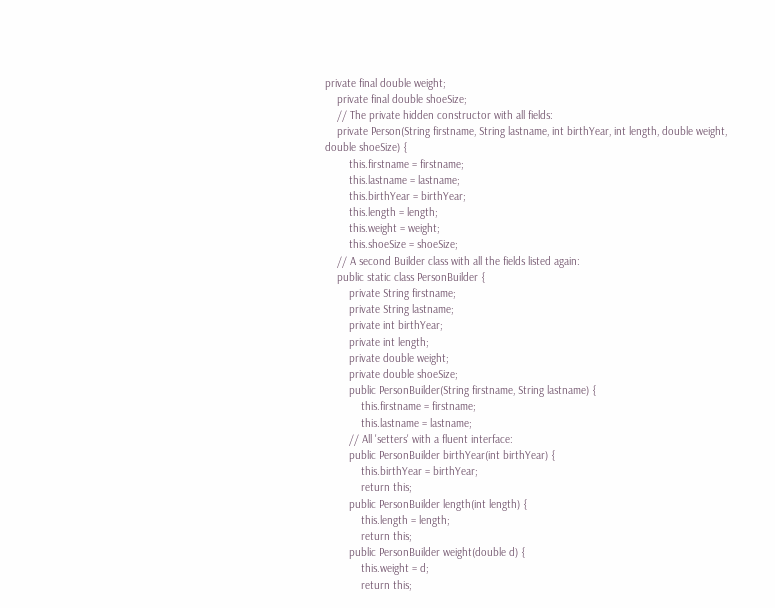private final double weight;
    private final double shoeSize;
    // The private hidden constructor with all fields:
    private Person(String firstname, String lastname, int birthYear, int length, double weight, double shoeSize) {
        this.firstname = firstname;
        this.lastname = lastname;
        this.birthYear = birthYear;
        this.length = length;
        this.weight = weight;
        this.shoeSize = shoeSize;
    // A second Builder class with all the fields listed again:
    public static class PersonBuilder {
        private String firstname;
        private String lastname;
        private int birthYear;
        private int length;
        private double weight;
        private double shoeSize;
        public PersonBuilder(String firstname, String lastname) {
            this.firstname = firstname;
            this.lastname = lastname;
        // All 'setters' with a fluent interface:
        public PersonBuilder birthYear(int birthYear) {
            this.birthYear = birthYear;
            return this;
        public PersonBuilder length(int length) {
            this.length = length;
            return this;
        public PersonBuilder weight(double d) {
            this.weight = d;
            return this;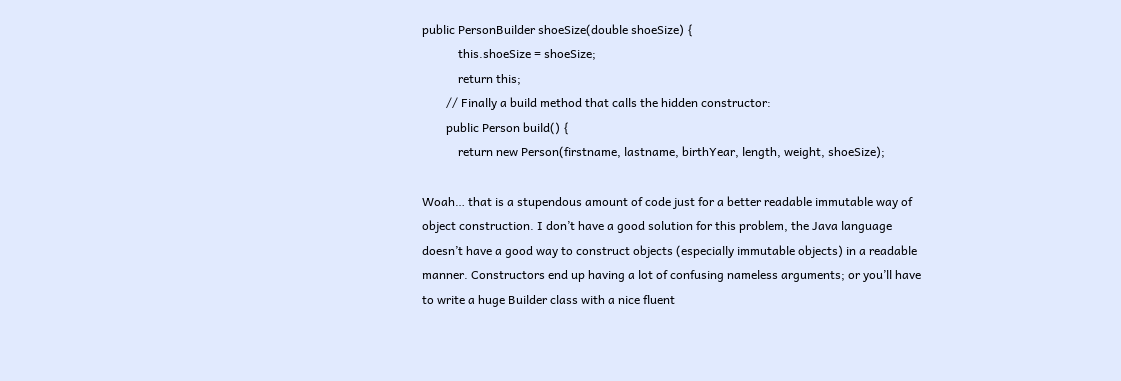public PersonBuilder shoeSize(double shoeSize) {
            this.shoeSize = shoeSize;
            return this;
        // Finally a build method that calls the hidden constructor:
        public Person build() {
            return new Person(firstname, lastname, birthYear, length, weight, shoeSize);

Woah… that is a stupendous amount of code just for a better readable immutable way of object construction. I don’t have a good solution for this problem, the Java language doesn’t have a good way to construct objects (especially immutable objects) in a readable manner. Constructors end up having a lot of confusing nameless arguments; or you’ll have to write a huge Builder class with a nice fluent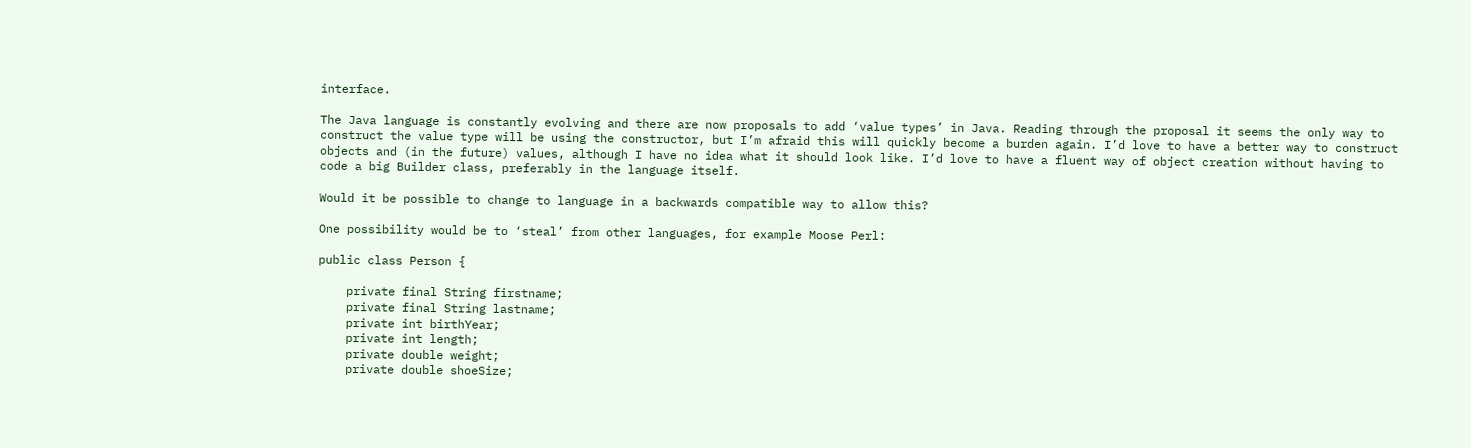interface.

The Java language is constantly evolving and there are now proposals to add ‘value types’ in Java. Reading through the proposal it seems the only way to construct the value type will be using the constructor, but I’m afraid this will quickly become a burden again. I’d love to have a better way to construct objects and (in the future) values, although I have no idea what it should look like. I’d love to have a fluent way of object creation without having to code a big Builder class, preferably in the language itself.

Would it be possible to change to language in a backwards compatible way to allow this?

One possibility would be to ‘steal’ from other languages, for example Moose Perl:

public class Person {

    private final String firstname;
    private final String lastname;
    private int birthYear;
    private int length;
    private double weight;
    private double shoeSize;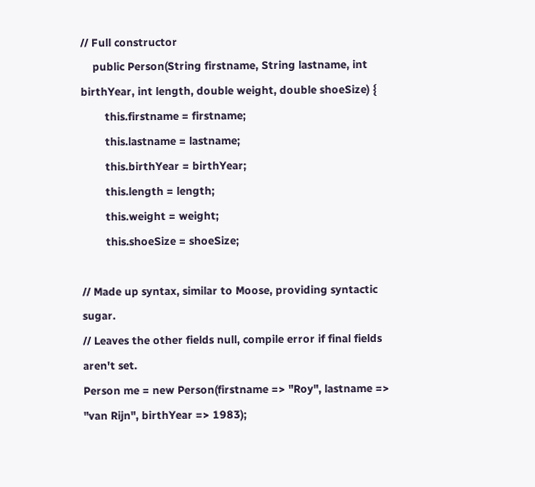// Full constructor
    public Person(String firstname, String lastname, int birthYear, int length, double weight, double shoeSize) {
        this.firstname = firstname;
        this.lastname = lastname;
        this.birthYear = birthYear;
        this.length = length;
        this.weight = weight;
        this.shoeSize = shoeSize;

// Made up syntax, similar to Moose, providing syntactic sugar.
// Leaves the other fields null, compile error if final fields aren't set.
Person me = new Person(firstname => "Roy", lastname => "van Rijn", birthYear => 1983);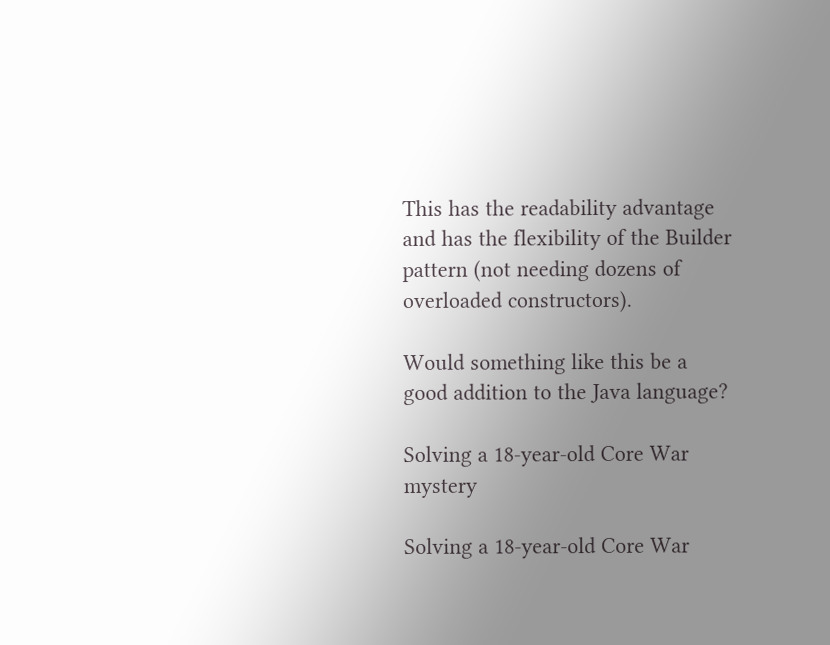This has the readability advantage and has the flexibility of the Builder pattern (not needing dozens of overloaded constructors).

Would something like this be a good addition to the Java language?

Solving a 18-year-old Core War mystery

Solving a 18-year-old Core War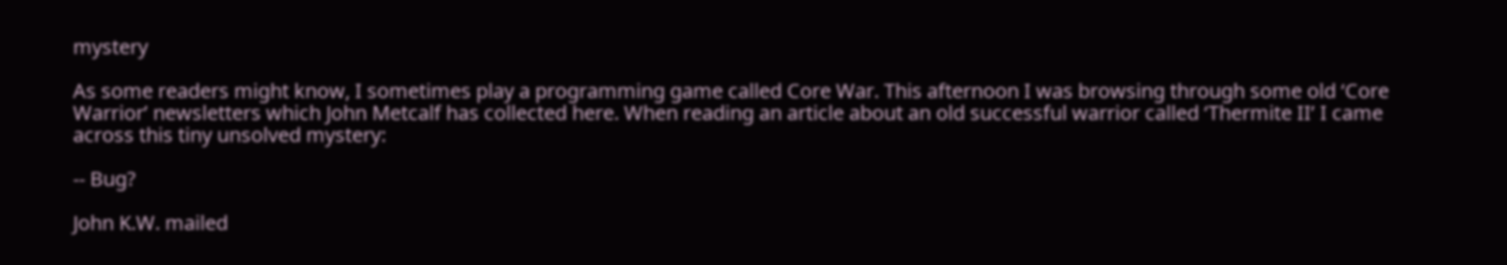mystery

As some readers might know, I sometimes play a programming game called Core War. This afternoon I was browsing through some old ‘Core Warrior’ newsletters which John Metcalf has collected here. When reading an article about an old successful warrior called ‘Thermite II’ I came across this tiny unsolved mystery:

-- Bug?

John K.W. mailed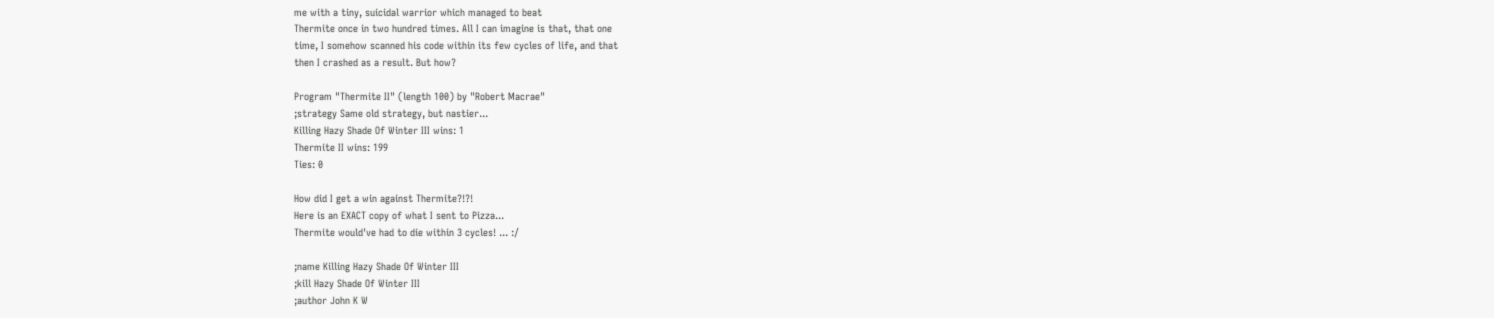me with a tiny, suicidal warrior which managed to beat
Thermite once in two hundred times. All I can imagine is that, that one
time, I somehow scanned his code within its few cycles of life, and that
then I crashed as a result. But how?

Program "Thermite II" (length 100) by "Robert Macrae"
;strategy Same old strategy, but nastier...
Killing Hazy Shade Of Winter III wins: 1
Thermite II wins: 199
Ties: 0

How did I get a win against Thermite?!?!
Here is an EXACT copy of what I sent to Pizza...
Thermite would've had to die within 3 cycles! ... :/

;name Killing Hazy Shade Of Winter III
;kill Hazy Shade Of Winter III
;author John K W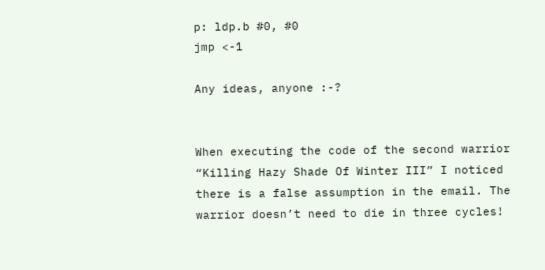p: ldp.b #0, #0
jmp <-1

Any ideas, anyone :-?


When executing the code of the second warrior “Killing Hazy Shade Of Winter III” I noticed there is a false assumption in the email. The warrior doesn’t need to die in three cycles!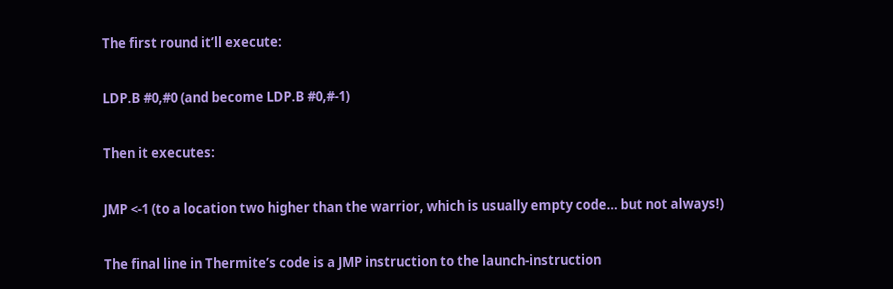The first round it’ll execute:

LDP.B #0,#0 (and become LDP.B #0,#-1)

Then it executes:

JMP <-1 (to a location two higher than the warrior, which is usually empty code… but not always!)

The final line in Thermite’s code is a JMP instruction to the launch-instruction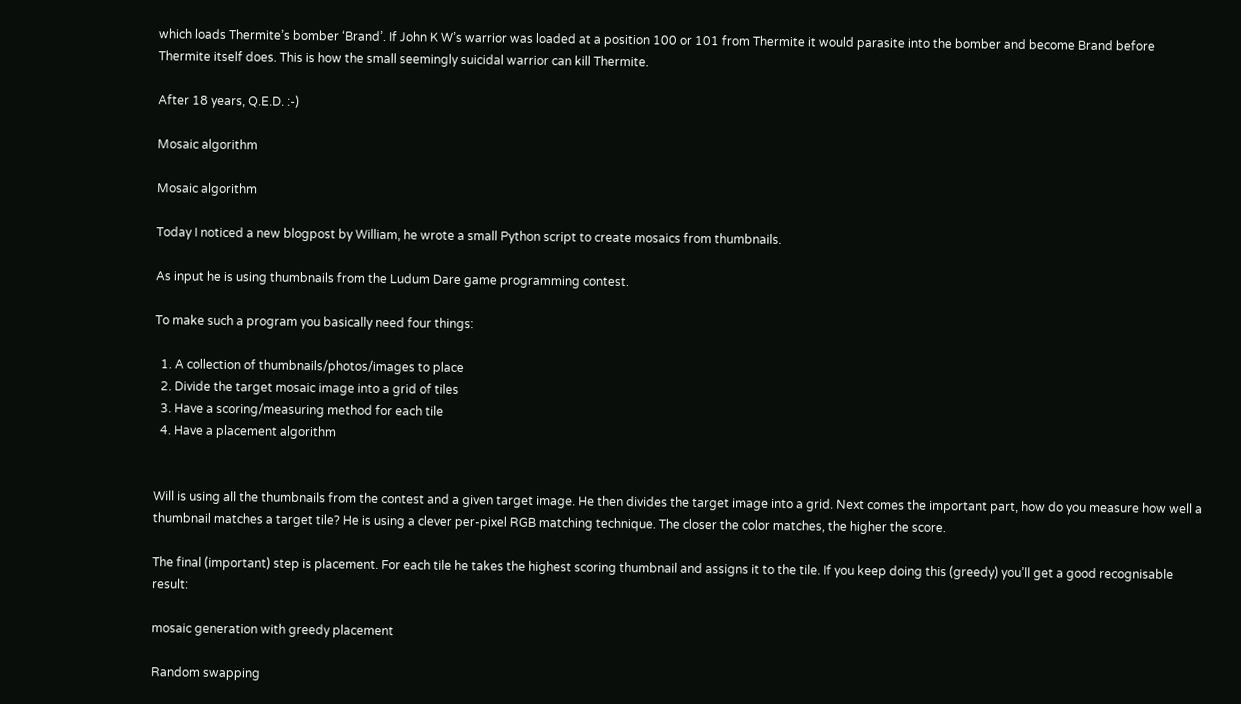which loads Thermite’s bomber ‘Brand’. If John K W’s warrior was loaded at a position 100 or 101 from Thermite it would parasite into the bomber and become Brand before Thermite itself does. This is how the small seemingly suicidal warrior can kill Thermite.

After 18 years, Q.E.D. :-)

Mosaic algorithm

Mosaic algorithm

Today I noticed a new blogpost by William, he wrote a small Python script to create mosaics from thumbnails.

As input he is using thumbnails from the Ludum Dare game programming contest.

To make such a program you basically need four things:

  1. A collection of thumbnails/photos/images to place
  2. Divide the target mosaic image into a grid of tiles
  3. Have a scoring/measuring method for each tile
  4. Have a placement algorithm


Will is using all the thumbnails from the contest and a given target image. He then divides the target image into a grid. Next comes the important part, how do you measure how well a thumbnail matches a target tile? He is using a clever per-pixel RGB matching technique. The closer the color matches, the higher the score.

The final (important) step is placement. For each tile he takes the highest scoring thumbnail and assigns it to the tile. If you keep doing this (greedy) you’ll get a good recognisable result:

mosaic generation with greedy placement

Random swapping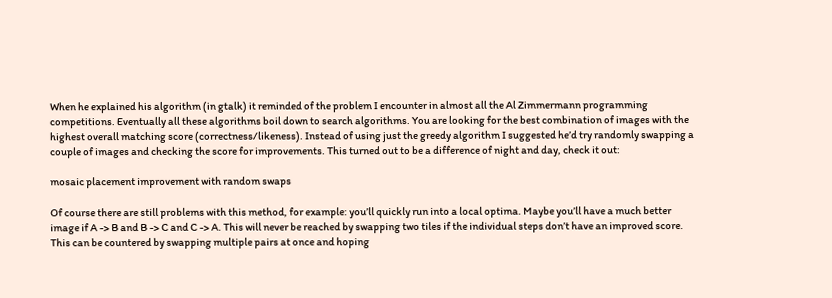When he explained his algorithm (in gtalk) it reminded of the problem I encounter in almost all the Al Zimmermann programming competitions. Eventually all these algorithms boil down to search algorithms. You are looking for the best combination of images with the highest overall matching score (correctness/likeness). Instead of using just the greedy algorithm I suggested he’d try randomly swapping a couple of images and checking the score for improvements. This turned out to be a difference of night and day, check it out:

mosaic placement improvement with random swaps

Of course there are still problems with this method, for example: you’ll quickly run into a local optima. Maybe you’ll have a much better image if A -> B and B -> C and C -> A. This will never be reached by swapping two tiles if the individual steps don’t have an improved score. This can be countered by swapping multiple pairs at once and hoping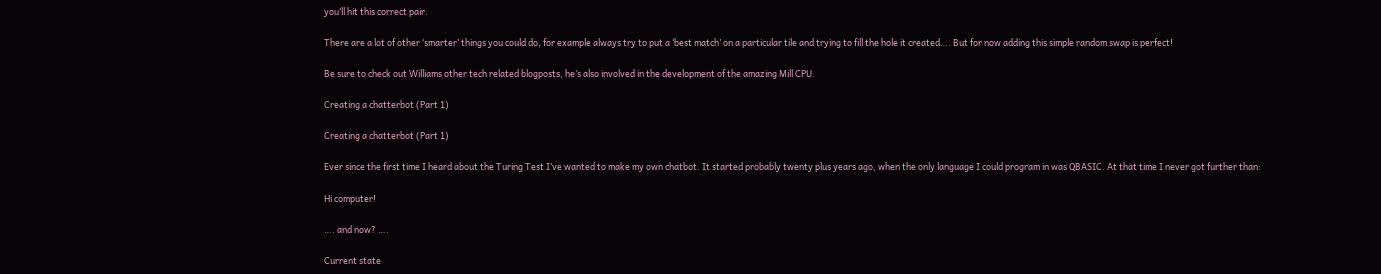you’ll hit this correct pair.

There are a lot of other ‘smarter’ things you could do, for example always try to put a ‘best match’ on a particular tile and trying to fill the hole it created…. But for now adding this simple random swap is perfect!

Be sure to check out Williams other tech related blogposts, he’s also involved in the development of the amazing Mill CPU.

Creating a chatterbot (Part 1)

Creating a chatterbot (Part 1)

Ever since the first time I heard about the Turing Test I’ve wanted to make my own chatbot. It started probably twenty plus years ago, when the only language I could program in was QBASIC. At that time I never got further than:

Hi computer!

…. and now? ….

Current state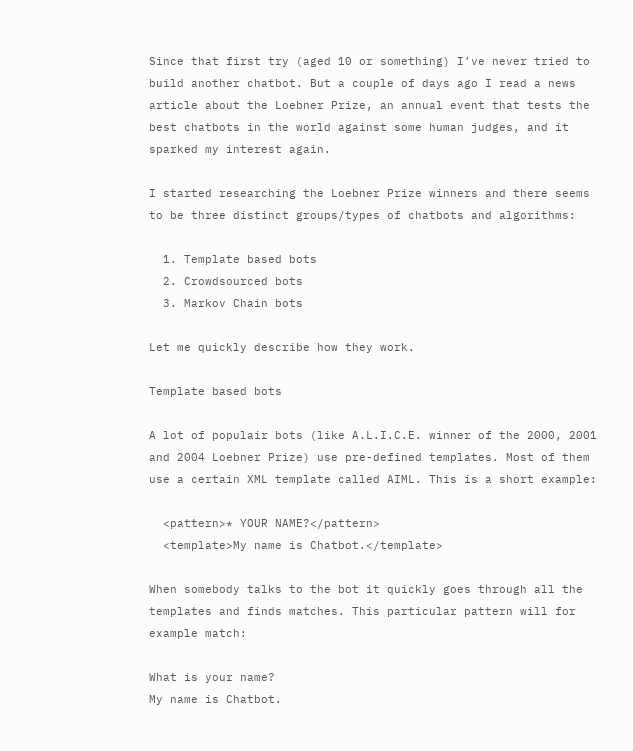Since that first try (aged 10 or something) I’ve never tried to build another chatbot. But a couple of days ago I read a news article about the Loebner Prize, an annual event that tests the best chatbots in the world against some human judges, and it sparked my interest again.

I started researching the Loebner Prize winners and there seems to be three distinct groups/types of chatbots and algorithms:

  1. Template based bots
  2. Crowdsourced bots
  3. Markov Chain bots

Let me quickly describe how they work.

Template based bots

A lot of populair bots (like A.L.I.C.E. winner of the 2000, 2001 and 2004 Loebner Prize) use pre-defined templates. Most of them use a certain XML template called AIML. This is a short example:

  <pattern>* YOUR NAME?</pattern>
  <template>My name is Chatbot.</template>

When somebody talks to the bot it quickly goes through all the templates and finds matches. This particular pattern will for example match:

What is your name?
My name is Chatbot.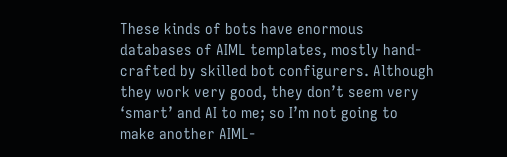These kinds of bots have enormous databases of AIML templates, mostly hand-crafted by skilled bot configurers. Although they work very good, they don’t seem very ‘smart’ and AI to me; so I’m not going to make another AIML-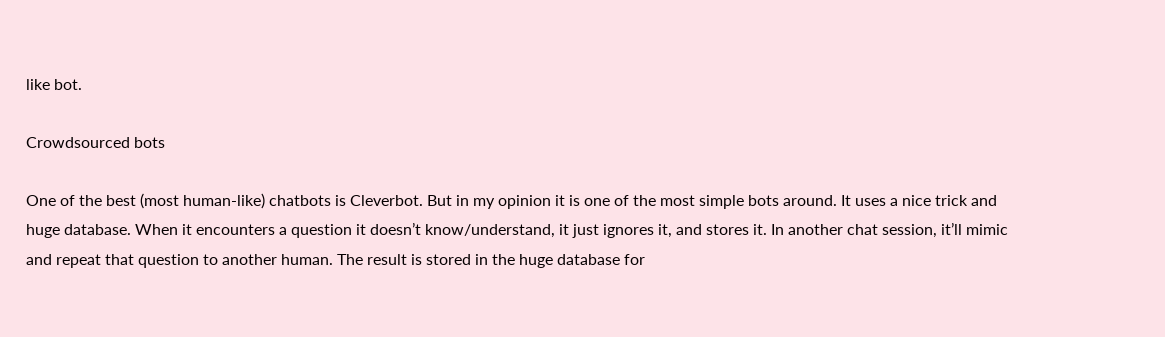like bot.

Crowdsourced bots

One of the best (most human-like) chatbots is Cleverbot. But in my opinion it is one of the most simple bots around. It uses a nice trick and huge database. When it encounters a question it doesn’t know/understand, it just ignores it, and stores it. In another chat session, it’ll mimic and repeat that question to another human. The result is stored in the huge database for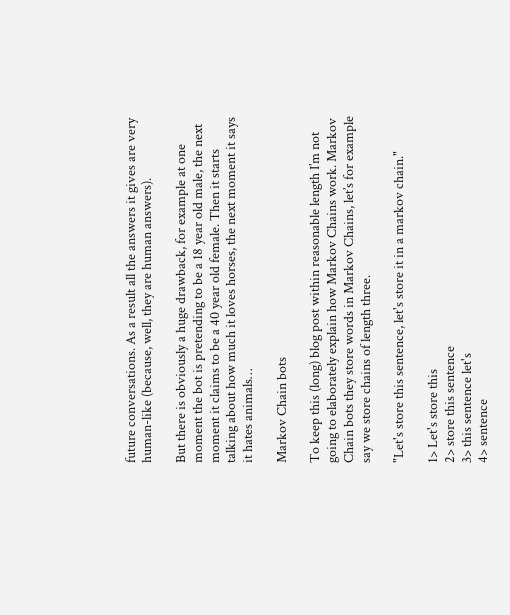future conversations. As a result all the answers it gives are very human-like (because, well, they are human answers).

But there is obviously a huge drawback, for example at one moment the bot is pretending to be a 18 year old male, the next moment it claims to be a 40 year old female. Then it starts talking about how much it loves horses, the next moment it says it hates animals…

Markov Chain bots

To keep this (long) blog post within reasonable length I’m not going to elaborately explain how Markov Chains work. Markov Chain bots they store words in Markov Chains, let’s for example say we store chains of length three.

"Let's store this sentence, let's store it in a markov chain."

1> Let's store this
2> store this sentence
3> this sentence let's
4> sentence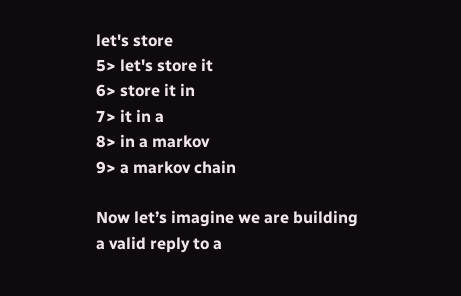let's store
5> let's store it
6> store it in
7> it in a
8> in a markov
9> a markov chain

Now let’s imagine we are building a valid reply to a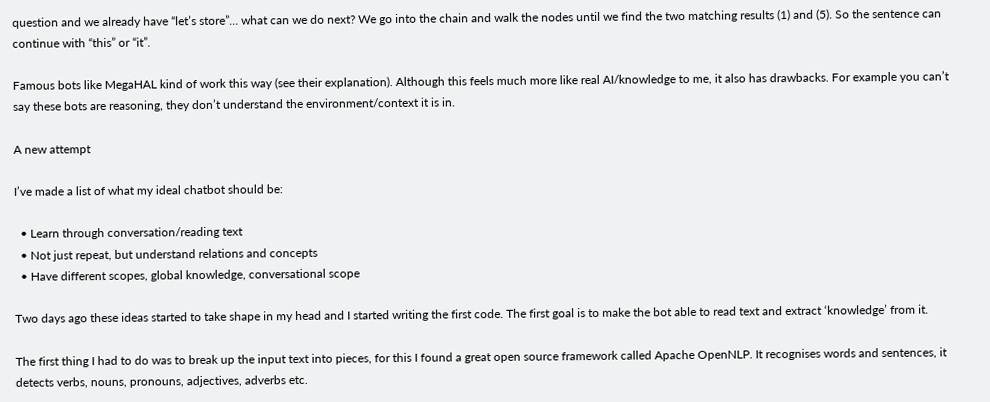question and we already have “let’s store”… what can we do next? We go into the chain and walk the nodes until we find the two matching results (1) and (5). So the sentence can continue with “this” or “it”.

Famous bots like MegaHAL kind of work this way (see their explanation). Although this feels much more like real AI/knowledge to me, it also has drawbacks. For example you can’t say these bots are reasoning, they don’t understand the environment/context it is in.

A new attempt

I’ve made a list of what my ideal chatbot should be:

  • Learn through conversation/reading text
  • Not just repeat, but understand relations and concepts
  • Have different scopes, global knowledge, conversational scope

Two days ago these ideas started to take shape in my head and I started writing the first code. The first goal is to make the bot able to read text and extract ‘knowledge’ from it.

The first thing I had to do was to break up the input text into pieces, for this I found a great open source framework called Apache OpenNLP. It recognises words and sentences, it detects verbs, nouns, pronouns, adjectives, adverbs etc.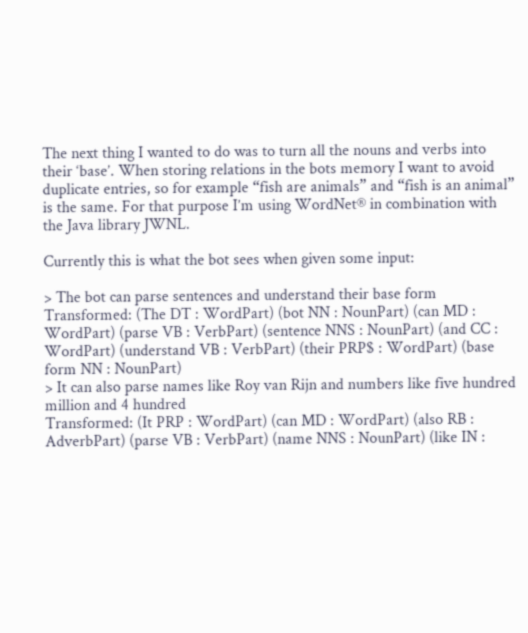The next thing I wanted to do was to turn all the nouns and verbs into their ‘base’. When storing relations in the bots memory I want to avoid duplicate entries, so for example “fish are animals” and “fish is an animal” is the same. For that purpose I’m using WordNet® in combination with the Java library JWNL.

Currently this is what the bot sees when given some input:

> The bot can parse sentences and understand their base form
Transformed: (The DT : WordPart) (bot NN : NounPart) (can MD : WordPart) (parse VB : VerbPart) (sentence NNS : NounPart) (and CC : WordPart) (understand VB : VerbPart) (their PRP$ : WordPart) (base form NN : NounPart)
> It can also parse names like Roy van Rijn and numbers like five hundred million and 4 hundred
Transformed: (It PRP : WordPart) (can MD : WordPart) (also RB : AdverbPart) (parse VB : VerbPart) (name NNS : NounPart) (like IN :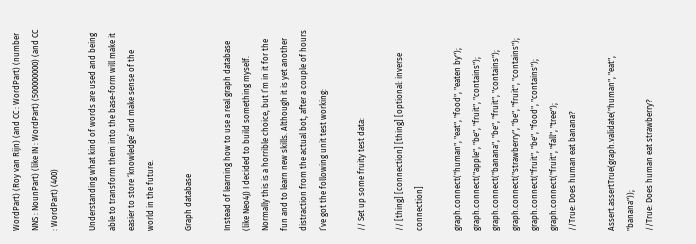WordPart) (Roy van Rijn) (and CC : WordPart) (number NNS : NounPart) (like IN : WordPart) (500000000) (and CC : WordPart) (400)

Understanding what kind of words are used and being able to transform them into the base-form will make it easier to store ‘knowledge’ and make sense of the world in the future.

Graph database

Instead of learning how to use a real graph database (like Neo4J) I decided to build something myself. Normally this is a horrible choice, but I’m in it for the fun and to learn new skills. Although it is yet another distraction from the actual bot, after a couple of hours I’ve got the following unit test working:

// Set up some fruity test data:

// [thing] [connection] [thing] [optional: inverse connection]

graph.connect("human", "eat", "food", "eaten by");
graph.connect("apple", "be", "fruit", "contains");
graph.connect("banana", "be", "fruit", "contains");
graph.connect("strawberry", "be", "fruit", "contains");
graph.connect("fruit", "be", "food", "contains");
graph.connect("fruit", "fall", "tree");
//True: Does human eat banana?

Assert.assertTrue(graph.validate("human", "eat", "banana"));
//True: Does human eat strawberry?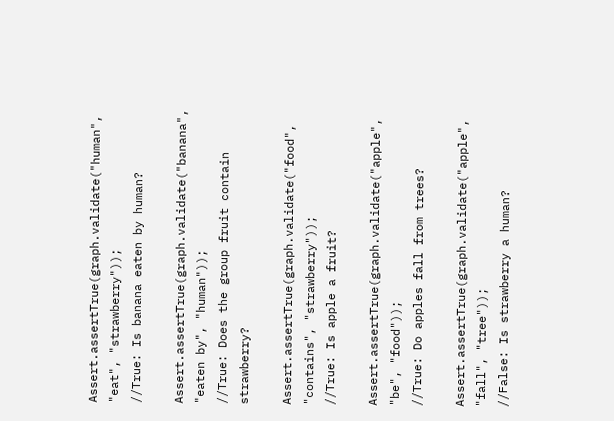Assert.assertTrue(graph.validate("human", "eat", "strawberry"));
//True: Is banana eaten by human?

Assert.assertTrue(graph.validate("banana", "eaten by", "human"));
//True: Does the group fruit contain strawberry?

Assert.assertTrue(graph.validate("food", "contains", "strawberry"));
//True: Is apple a fruit?

Assert.assertTrue(graph.validate("apple", "be", "food"));
//True: Do apples fall from trees?

Assert.assertTrue(graph.validate("apple", "fall", "tree"));
//False: Is strawberry a human?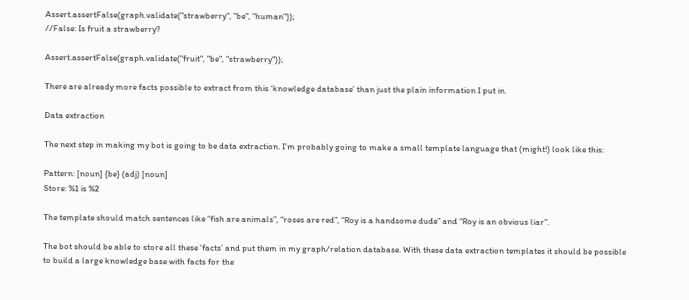Assert.assertFalse(graph.validate("strawberry", "be", "human"));
//False: Is fruit a strawberry?

Assert.assertFalse(graph.validate("fruit", "be", "strawberry"));

There are already more facts possible to extract from this ‘knowledge database’ than just the plain information I put in.

Data extraction

The next step in making my bot is going to be data extraction. I’m probably going to make a small template language that (might!) look like this:

Pattern: [noun] {be} (adj) [noun]
Store: %1 is %2

The template should match sentences like “fish are animals”, “roses are red”, “Roy is a handsome dude” and “Roy is an obvious liar”.

The bot should be able to store all these ‘facts’ and put them in my graph/relation database. With these data extraction templates it should be possible to build a large knowledge base with facts for the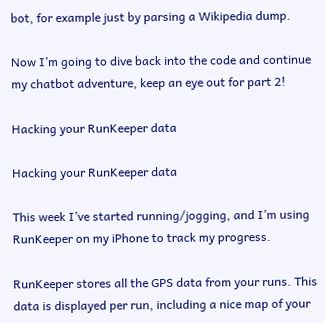bot, for example just by parsing a Wikipedia dump.

Now I’m going to dive back into the code and continue my chatbot adventure, keep an eye out for part 2!

Hacking your RunKeeper data

Hacking your RunKeeper data

This week I’ve started running/jogging, and I’m using RunKeeper on my iPhone to track my progress.

RunKeeper stores all the GPS data from your runs. This data is displayed per run, including a nice map of your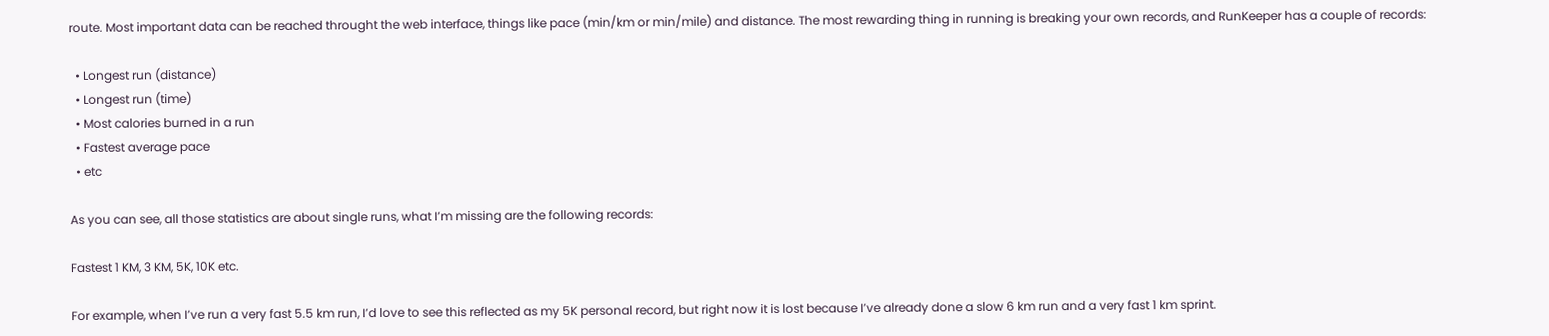route. Most important data can be reached throught the web interface, things like pace (min/km or min/mile) and distance. The most rewarding thing in running is breaking your own records, and RunKeeper has a couple of records:

  • Longest run (distance)
  • Longest run (time)
  • Most calories burned in a run
  • Fastest average pace
  • etc

As you can see, all those statistics are about single runs, what I’m missing are the following records:

Fastest 1 KM, 3 KM, 5K, 10K etc.

For example, when I’ve run a very fast 5.5 km run, I’d love to see this reflected as my 5K personal record, but right now it is lost because I’ve already done a slow 6 km run and a very fast 1 km sprint.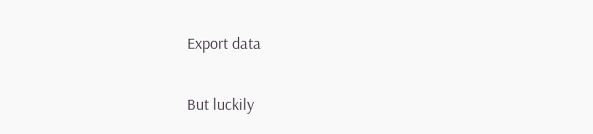Export data

But luckily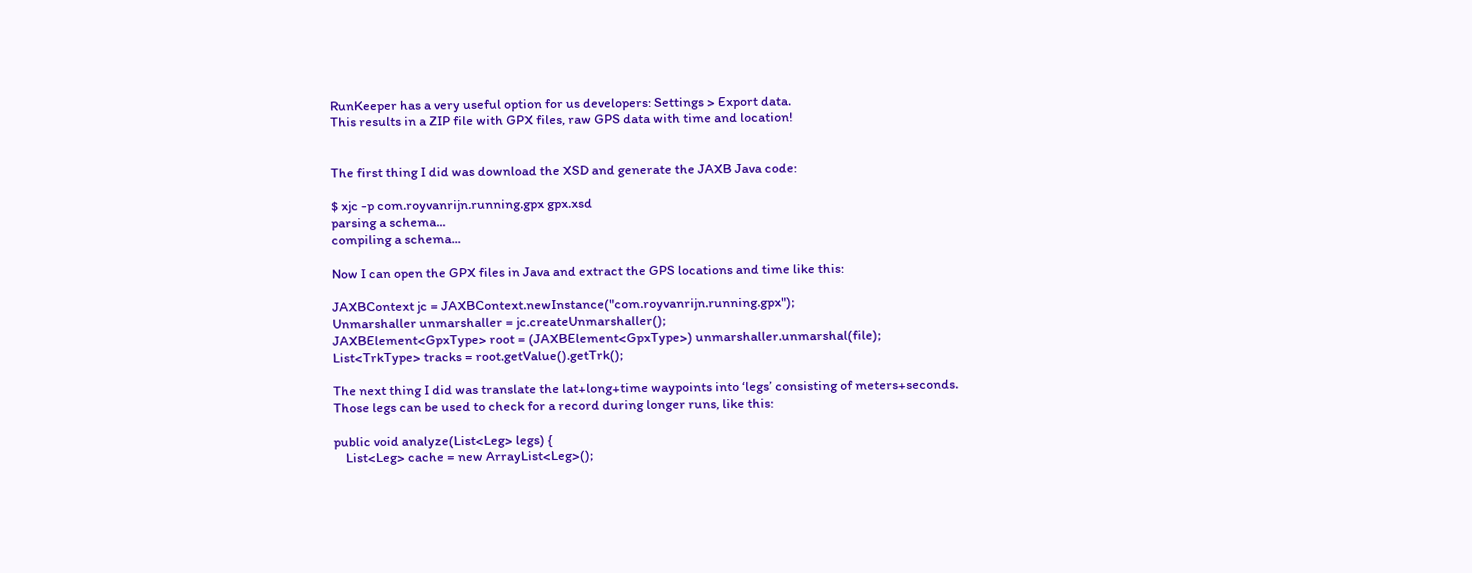RunKeeper has a very useful option for us developers: Settings > Export data.
This results in a ZIP file with GPX files, raw GPS data with time and location!


The first thing I did was download the XSD and generate the JAXB Java code:

$ xjc -p com.royvanrijn.running.gpx gpx.xsd
parsing a schema...
compiling a schema...

Now I can open the GPX files in Java and extract the GPS locations and time like this:

JAXBContext jc = JAXBContext.newInstance("com.royvanrijn.running.gpx");
Unmarshaller unmarshaller = jc.createUnmarshaller();
JAXBElement<GpxType> root = (JAXBElement<GpxType>) unmarshaller.unmarshal(file);
List<TrkType> tracks = root.getValue().getTrk();

The next thing I did was translate the lat+long+time waypoints into ‘legs’ consisting of meters+seconds.
Those legs can be used to check for a record during longer runs, like this:

public void analyze(List<Leg> legs) {
    List<Leg> cache = new ArrayList<Leg>();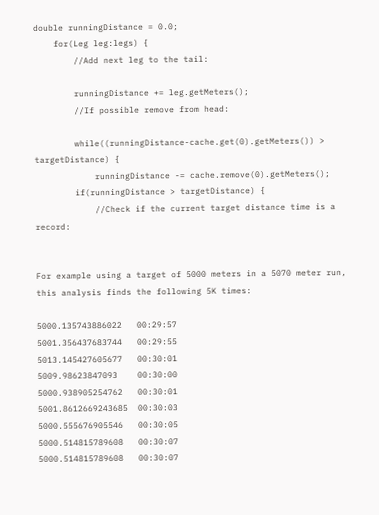double runningDistance = 0.0;
    for(Leg leg:legs) {
        //Add next leg to the tail:

        runningDistance += leg.getMeters();
        //If possible remove from head:

        while((runningDistance-cache.get(0).getMeters()) > targetDistance) {
            runningDistance -= cache.remove(0).getMeters();
        if(runningDistance > targetDistance) {
            //Check if the current target distance time is a record:


For example using a target of 5000 meters in a 5070 meter run, this analysis finds the following 5K times:

5000.135743886022   00:29:57
5001.356437683744   00:29:55
5013.145427605677   00:30:01
5009.98623847093    00:30:00
5000.938905254762   00:30:01
5001.8612669243685  00:30:03
5000.555676905546   00:30:05
5000.514815789608   00:30:07
5000.514815789608   00:30:07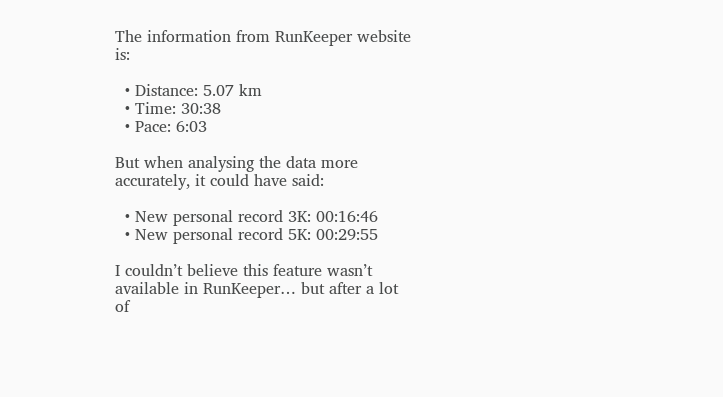The information from RunKeeper website is:

  • Distance: 5.07 km
  • Time: 30:38
  • Pace: 6:03

But when analysing the data more accurately, it could have said:

  • New personal record 3K: 00:16:46
  • New personal record 5K: 00:29:55

I couldn’t believe this feature wasn’t available in RunKeeper… but after a lot of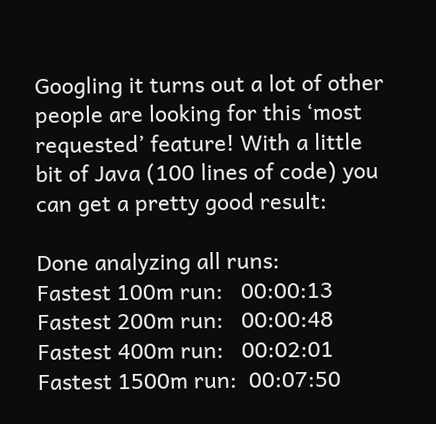Googling it turns out a lot of other people are looking for this ‘most requested’ feature! With a little bit of Java (100 lines of code) you can get a pretty good result:

Done analyzing all runs:
Fastest 100m run:   00:00:13
Fastest 200m run:   00:00:48
Fastest 400m run:   00:02:01
Fastest 1500m run:  00:07:50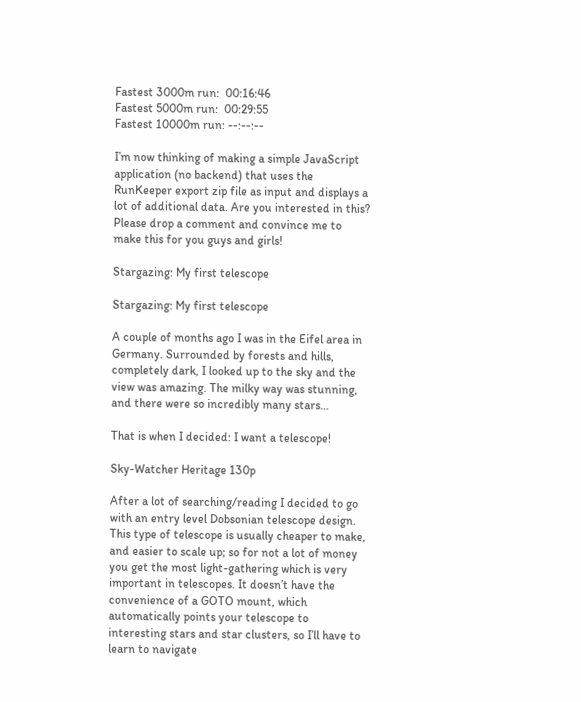Fastest 3000m run:  00:16:46
Fastest 5000m run:  00:29:55
Fastest 10000m run: --:--:--

I’m now thinking of making a simple JavaScript application (no backend) that uses the RunKeeper export zip file as input and displays a lot of additional data. Are you interested in this? Please drop a comment and convince me to make this for you guys and girls!

Stargazing: My first telescope

Stargazing: My first telescope

A couple of months ago I was in the Eifel area in Germany. Surrounded by forests and hills, completely dark, I looked up to the sky and the view was amazing. The milky way was stunning, and there were so incredibly many stars…

That is when I decided: I want a telescope!

Sky-Watcher Heritage 130p

After a lot of searching/reading I decided to go with an entry level Dobsonian telescope design. This type of telescope is usually cheaper to make, and easier to scale up; so for not a lot of money you get the most light-gathering which is very important in telescopes. It doesn’t have the convenience of a GOTO mount, which automatically points your telescope to interesting stars and star clusters, so I’ll have to learn to navigate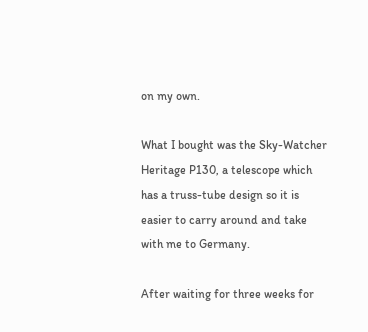on my own.

What I bought was the Sky-Watcher Heritage P130, a telescope which has a truss-tube design so it is easier to carry around and take with me to Germany.

After waiting for three weeks for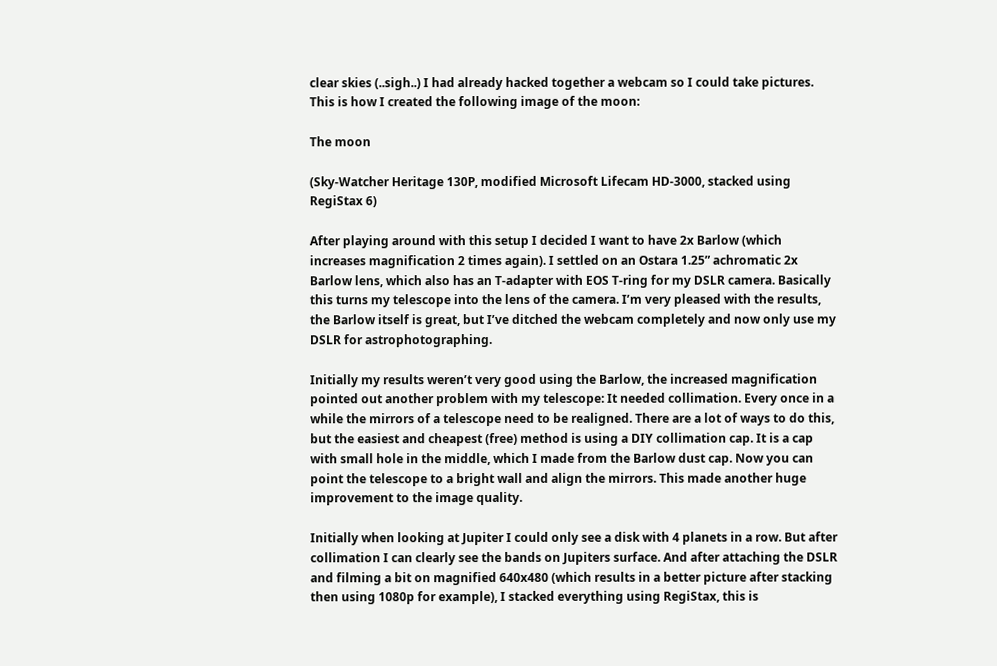clear skies (..sigh..) I had already hacked together a webcam so I could take pictures. This is how I created the following image of the moon:

The moon

(Sky-Watcher Heritage 130P, modified Microsoft Lifecam HD-3000, stacked using RegiStax 6)

After playing around with this setup I decided I want to have 2x Barlow (which increases magnification 2 times again). I settled on an Ostara 1.25” achromatic 2x Barlow lens, which also has an T-adapter with EOS T-ring for my DSLR camera. Basically this turns my telescope into the lens of the camera. I’m very pleased with the results, the Barlow itself is great, but I’ve ditched the webcam completely and now only use my DSLR for astrophotographing.

Initially my results weren’t very good using the Barlow, the increased magnification pointed out another problem with my telescope: It needed collimation. Every once in a while the mirrors of a telescope need to be realigned. There are a lot of ways to do this, but the easiest and cheapest (free) method is using a DIY collimation cap. It is a cap with small hole in the middle, which I made from the Barlow dust cap. Now you can point the telescope to a bright wall and align the mirrors. This made another huge improvement to the image quality.

Initially when looking at Jupiter I could only see a disk with 4 planets in a row. But after collimation I can clearly see the bands on Jupiters surface. And after attaching the DSLR and filming a bit on magnified 640x480 (which results in a better picture after stacking then using 1080p for example), I stacked everything using RegiStax, this is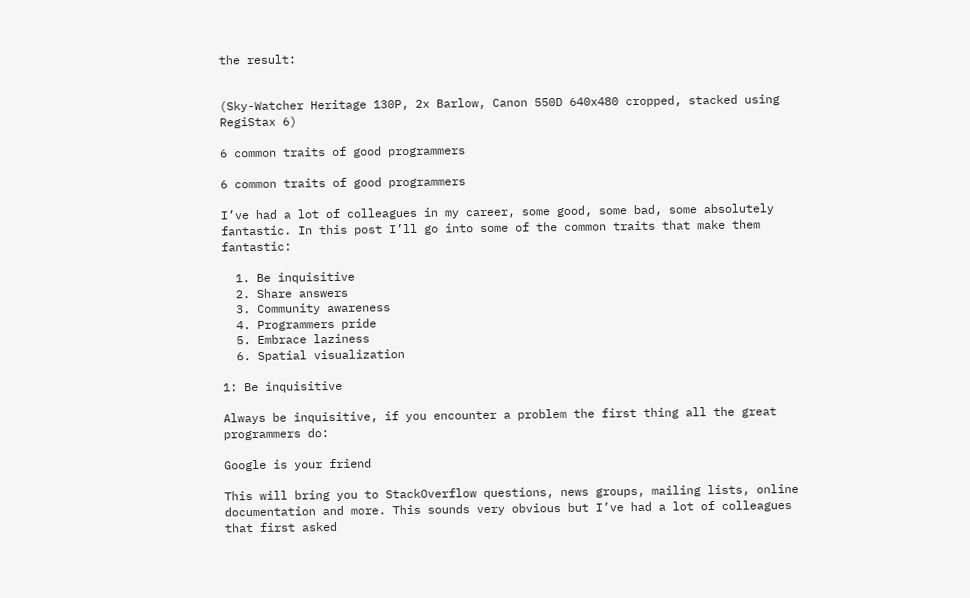the result:


(Sky-Watcher Heritage 130P, 2x Barlow, Canon 550D 640x480 cropped, stacked using RegiStax 6)

6 common traits of good programmers

6 common traits of good programmers

I’ve had a lot of colleagues in my career, some good, some bad, some absolutely fantastic. In this post I’ll go into some of the common traits that make them fantastic:

  1. Be inquisitive
  2. Share answers
  3. Community awareness
  4. Programmers pride
  5. Embrace laziness
  6. Spatial visualization

1: Be inquisitive

Always be inquisitive, if you encounter a problem the first thing all the great programmers do:

Google is your friend

This will bring you to StackOverflow questions, news groups, mailing lists, online documentation and more. This sounds very obvious but I’ve had a lot of colleagues that first asked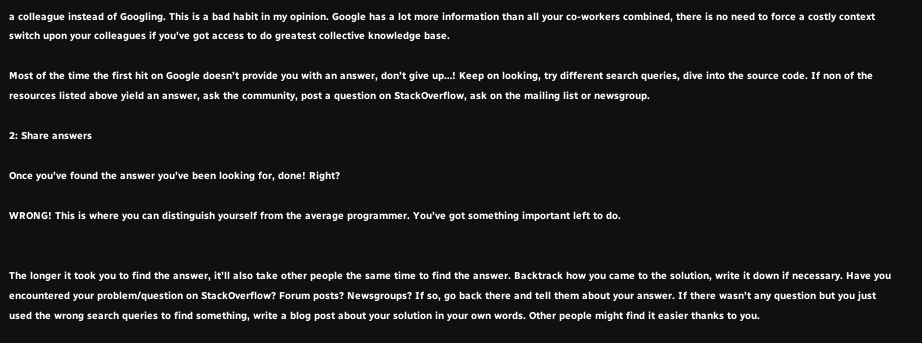a colleague instead of Googling. This is a bad habit in my opinion. Google has a lot more information than all your co-workers combined, there is no need to force a costly context switch upon your colleagues if you’ve got access to do greatest collective knowledge base.

Most of the time the first hit on Google doesn’t provide you with an answer, don’t give up…! Keep on looking, try different search queries, dive into the source code. If non of the resources listed above yield an answer, ask the community, post a question on StackOverflow, ask on the mailing list or newsgroup.

2: Share answers

Once you’ve found the answer you’ve been looking for, done! Right?

WRONG! This is where you can distinguish yourself from the average programmer. You’ve got something important left to do.


The longer it took you to find the answer, it’ll also take other people the same time to find the answer. Backtrack how you came to the solution, write it down if necessary. Have you encountered your problem/question on StackOverflow? Forum posts? Newsgroups? If so, go back there and tell them about your answer. If there wasn’t any question but you just used the wrong search queries to find something, write a blog post about your solution in your own words. Other people might find it easier thanks to you.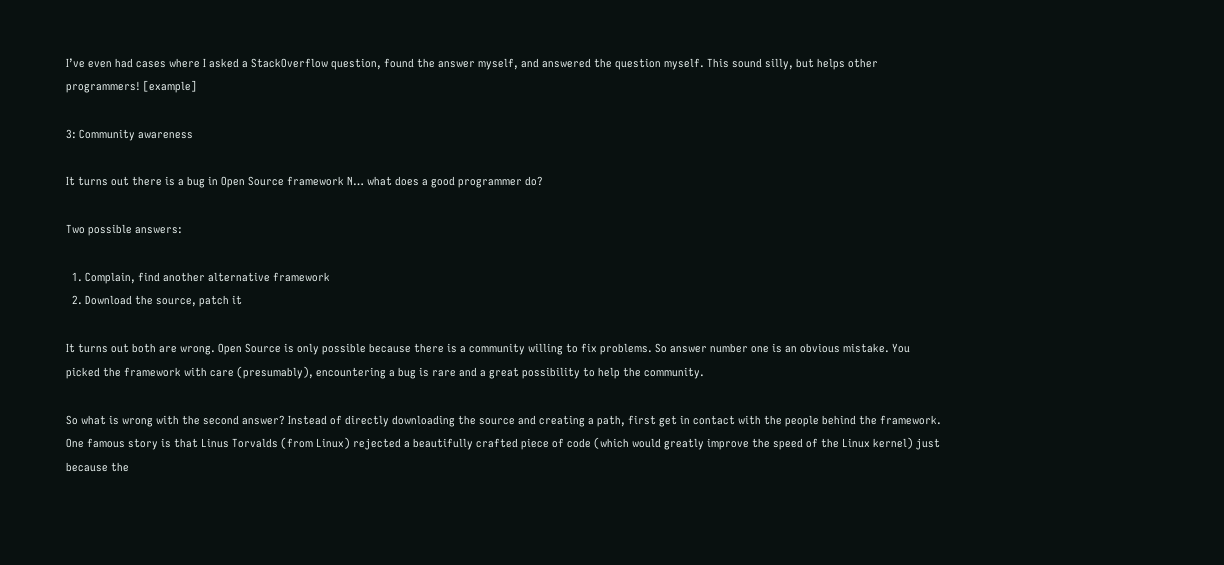I’ve even had cases where I asked a StackOverflow question, found the answer myself, and answered the question myself. This sound silly, but helps other programmers! [example]

3: Community awareness

It turns out there is a bug in Open Source framework N… what does a good programmer do?

Two possible answers:

  1. Complain, find another alternative framework
  2. Download the source, patch it

It turns out both are wrong. Open Source is only possible because there is a community willing to fix problems. So answer number one is an obvious mistake. You picked the framework with care (presumably), encountering a bug is rare and a great possibility to help the community.

So what is wrong with the second answer? Instead of directly downloading the source and creating a path, first get in contact with the people behind the framework. One famous story is that Linus Torvalds (from Linux) rejected a beautifully crafted piece of code (which would greatly improve the speed of the Linux kernel) just because the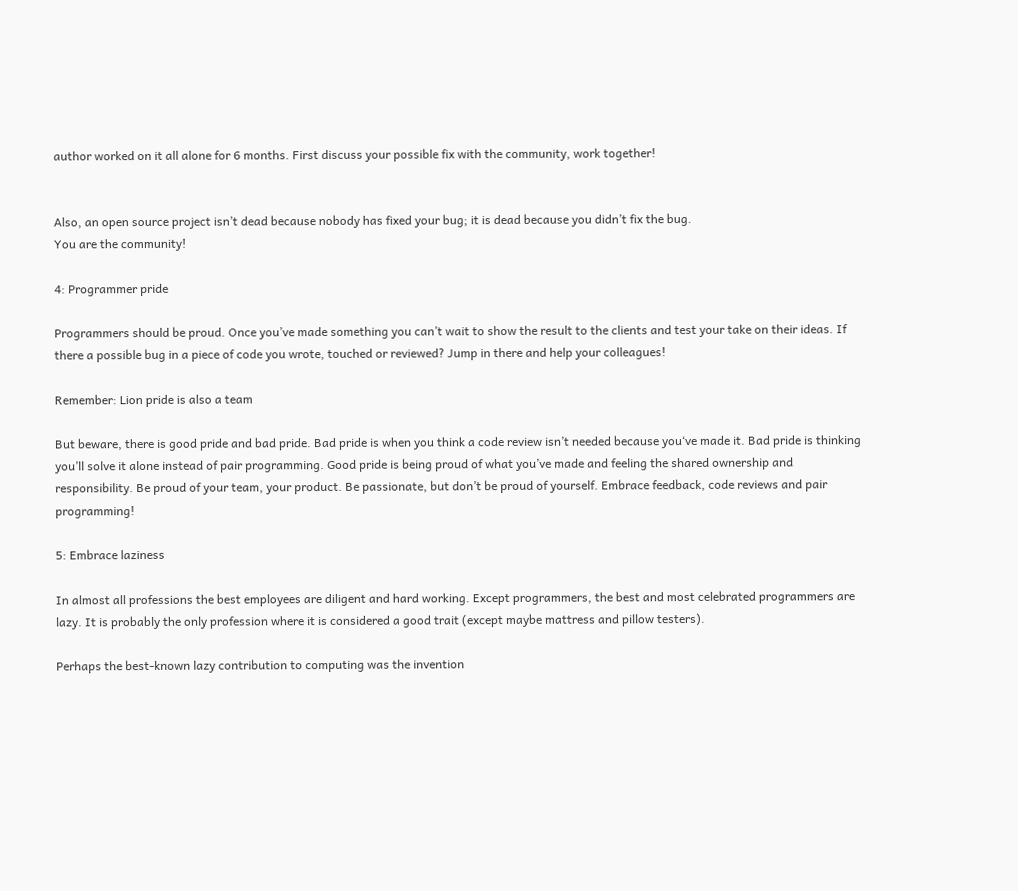author worked on it all alone for 6 months. First discuss your possible fix with the community, work together!


Also, an open source project isn’t dead because nobody has fixed your bug; it is dead because you didn’t fix the bug.
You are the community!

4: Programmer pride

Programmers should be proud. Once you’ve made something you can’t wait to show the result to the clients and test your take on their ideas. If there a possible bug in a piece of code you wrote, touched or reviewed? Jump in there and help your colleagues!

Remember: Lion pride is also a team

But beware, there is good pride and bad pride. Bad pride is when you think a code review isn’t needed because you‘ve made it. Bad pride is thinking you’ll solve it alone instead of pair programming. Good pride is being proud of what you’ve made and feeling the shared ownership and responsibility. Be proud of your team, your product. Be passionate, but don’t be proud of yourself. Embrace feedback, code reviews and pair programming!

5: Embrace laziness

In almost all professions the best employees are diligent and hard working. Except programmers, the best and most celebrated programmers are lazy. It is probably the only profession where it is considered a good trait (except maybe mattress and pillow testers).

Perhaps the best-known lazy contribution to computing was the invention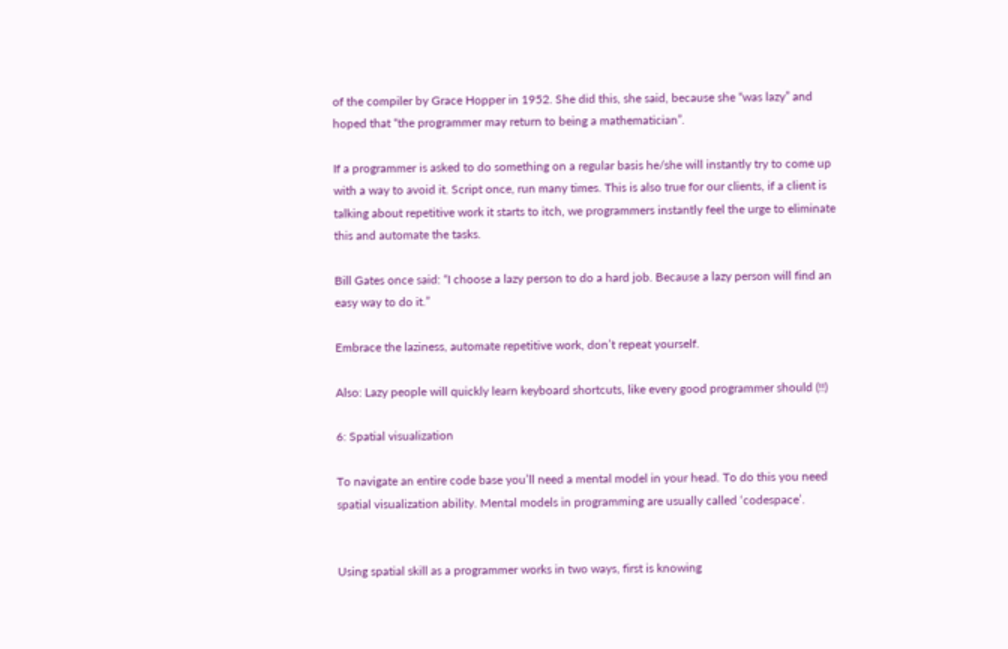of the compiler by Grace Hopper in 1952. She did this, she said, because she “was lazy” and hoped that “the programmer may return to being a mathematician”.

If a programmer is asked to do something on a regular basis he/she will instantly try to come up with a way to avoid it. Script once, run many times. This is also true for our clients, if a client is talking about repetitive work it starts to itch, we programmers instantly feel the urge to eliminate this and automate the tasks.

Bill Gates once said: “I choose a lazy person to do a hard job. Because a lazy person will find an easy way to do it.”

Embrace the laziness, automate repetitive work, don’t repeat yourself.

Also: Lazy people will quickly learn keyboard shortcuts, like every good programmer should (!!)

6: Spatial visualization

To navigate an entire code base you’ll need a mental model in your head. To do this you need spatial visualization ability. Mental models in programming are usually called ‘codespace’.


Using spatial skill as a programmer works in two ways, first is knowing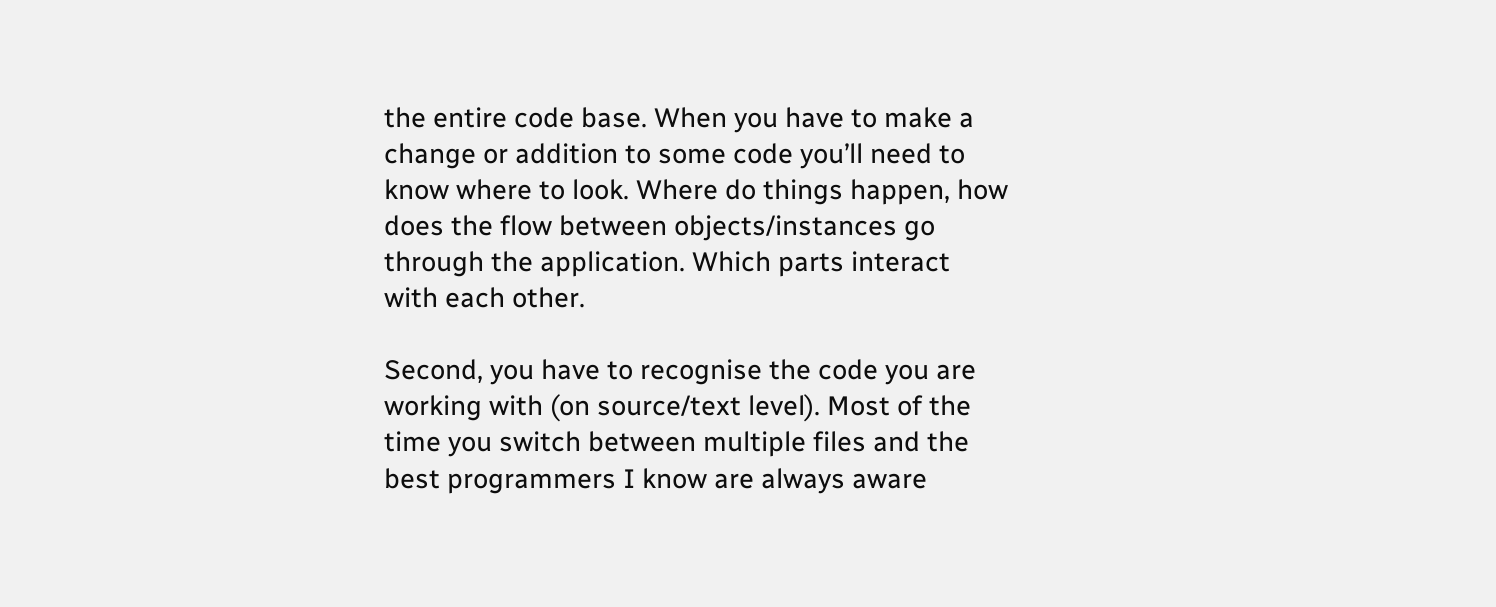the entire code base. When you have to make a change or addition to some code you’ll need to know where to look. Where do things happen, how does the flow between objects/instances go through the application. Which parts interact with each other.

Second, you have to recognise the code you are working with (on source/text level). Most of the time you switch between multiple files and the best programmers I know are always aware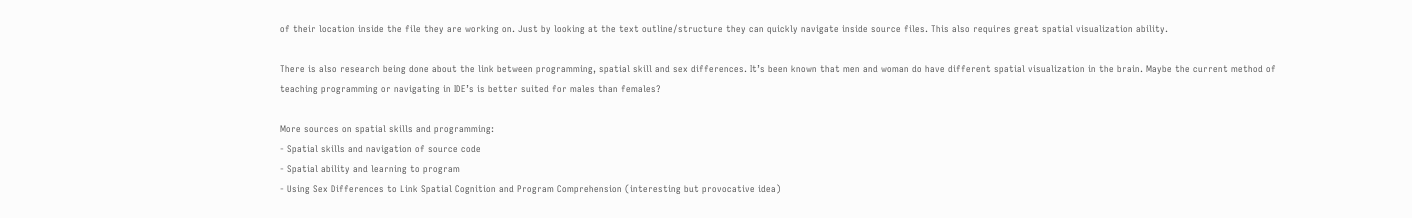of their location inside the file they are working on. Just by looking at the text outline/structure they can quickly navigate inside source files. This also requires great spatial visualization ability.

There is also research being done about the link between programming, spatial skill and sex differences. It’s been known that men and woman do have different spatial visualization in the brain. Maybe the current method of teaching programming or navigating in IDE’s is better suited for males than females?

More sources on spatial skills and programming:
- Spatial skills and navigation of source code
- Spatial ability and learning to program
- Using Sex Differences to Link Spatial Cognition and Program Comprehension (interesting but provocative idea)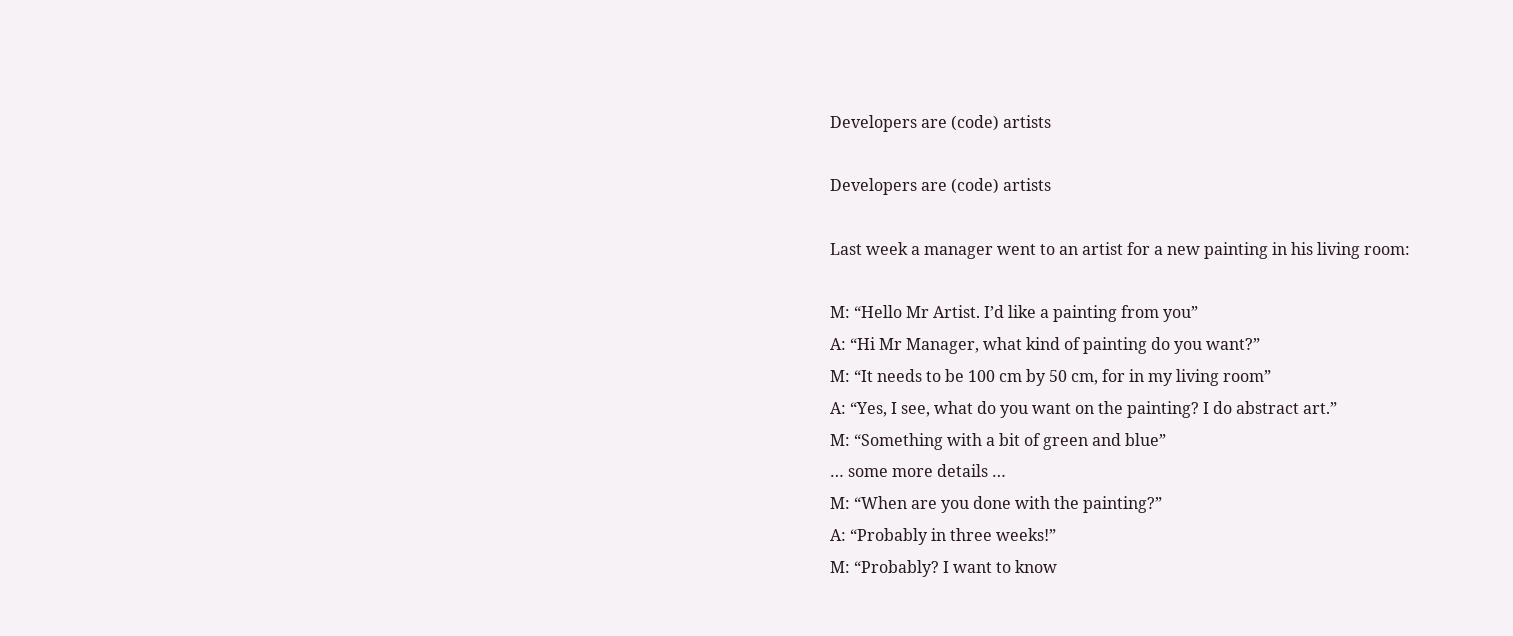Developers are (code) artists

Developers are (code) artists

Last week a manager went to an artist for a new painting in his living room:

M: “Hello Mr Artist. I’d like a painting from you”
A: “Hi Mr Manager, what kind of painting do you want?”
M: “It needs to be 100 cm by 50 cm, for in my living room”
A: “Yes, I see, what do you want on the painting? I do abstract art.”
M: “Something with a bit of green and blue”
… some more details …
M: “When are you done with the painting?”
A: “Probably in three weeks!”
M: “Probably? I want to know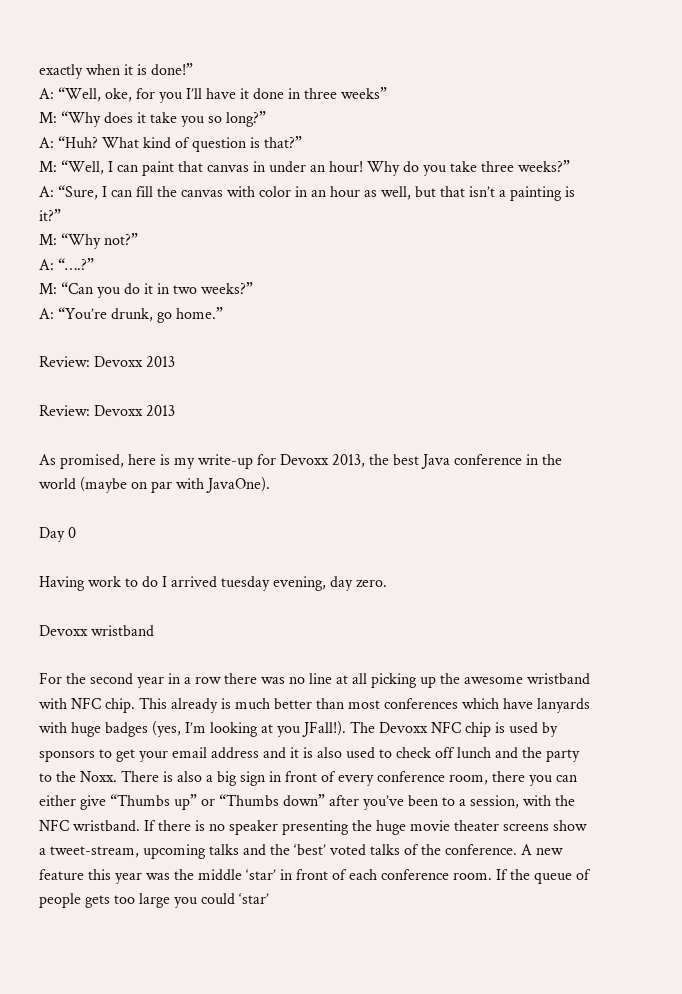exactly when it is done!”
A: “Well, oke, for you I’ll have it done in three weeks”
M: “Why does it take you so long?”
A: “Huh? What kind of question is that?”
M: “Well, I can paint that canvas in under an hour! Why do you take three weeks?”
A: “Sure, I can fill the canvas with color in an hour as well, but that isn’t a painting is it?”
M: “Why not?”
A: “….?”
M: “Can you do it in two weeks?”
A: “You’re drunk, go home.”

Review: Devoxx 2013

Review: Devoxx 2013

As promised, here is my write-up for Devoxx 2013, the best Java conference in the world (maybe on par with JavaOne).

Day 0

Having work to do I arrived tuesday evening, day zero.

Devoxx wristband

For the second year in a row there was no line at all picking up the awesome wristband with NFC chip. This already is much better than most conferences which have lanyards with huge badges (yes, I’m looking at you JFall!). The Devoxx NFC chip is used by sponsors to get your email address and it is also used to check off lunch and the party to the Noxx. There is also a big sign in front of every conference room, there you can either give “Thumbs up” or “Thumbs down” after you’ve been to a session, with the NFC wristband. If there is no speaker presenting the huge movie theater screens show a tweet-stream, upcoming talks and the ‘best’ voted talks of the conference. A new feature this year was the middle ‘star’ in front of each conference room. If the queue of people gets too large you could ‘star’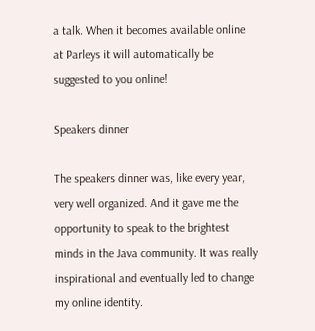a talk. When it becomes available online at Parleys it will automatically be suggested to you online!

Speakers dinner

The speakers dinner was, like every year, very well organized. And it gave me the opportunity to speak to the brightest minds in the Java community. It was really inspirational and eventually led to change my online identity.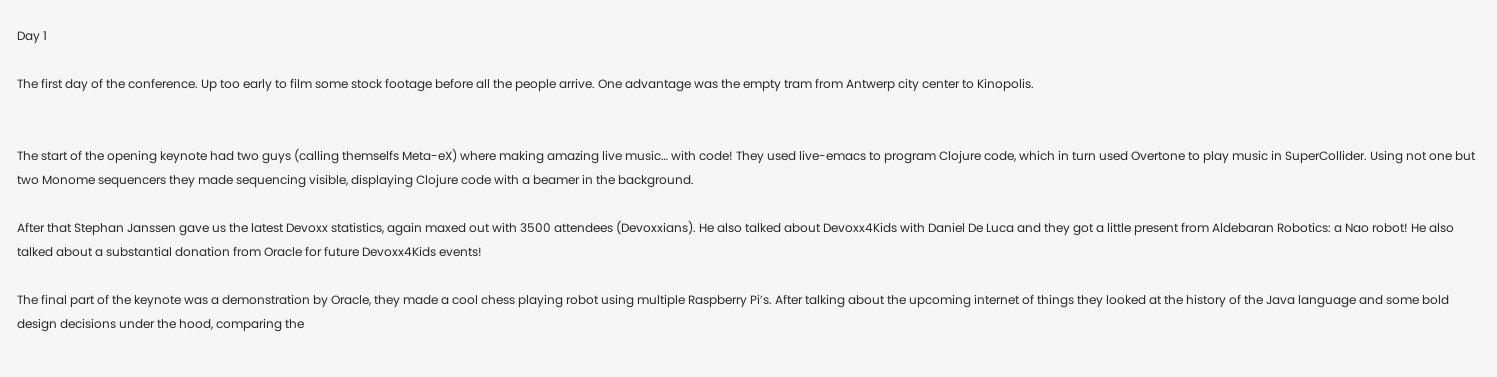Day 1

The first day of the conference. Up too early to film some stock footage before all the people arrive. One advantage was the empty tram from Antwerp city center to Kinopolis.


The start of the opening keynote had two guys (calling themselfs Meta-eX) where making amazing live music… with code! They used live-emacs to program Clojure code, which in turn used Overtone to play music in SuperCollider. Using not one but two Monome sequencers they made sequencing visible, displaying Clojure code with a beamer in the background.

After that Stephan Janssen gave us the latest Devoxx statistics, again maxed out with 3500 attendees (Devoxxians). He also talked about Devoxx4Kids with Daniel De Luca and they got a little present from Aldebaran Robotics: a Nao robot! He also talked about a substantial donation from Oracle for future Devoxx4Kids events!

The final part of the keynote was a demonstration by Oracle, they made a cool chess playing robot using multiple Raspberry Pi’s. After talking about the upcoming internet of things they looked at the history of the Java language and some bold design decisions under the hood, comparing the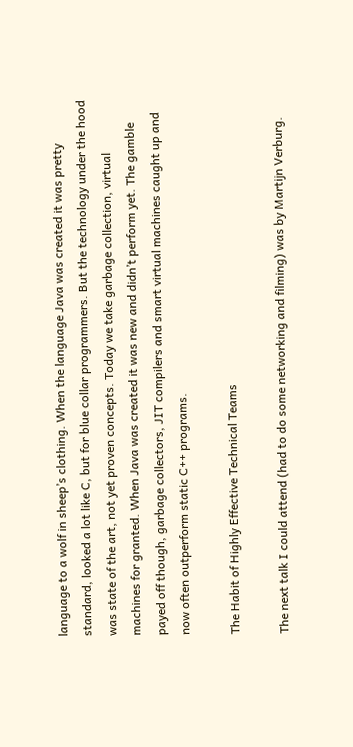language to a wolf in sheep’s clothing. When the language Java was created it was pretty standard, looked a lot like C, but for blue collar programmers. But the technology under the hood was state of the art, not yet proven concepts. Today we take garbage collection, virtual machines for granted. When Java was created it was new and didn’t perform yet. The gamble payed off though, garbage collectors, JIT compilers and smart virtual machines caught up and now often outperform static C++ programs.

The Habit of Highly Effective Technical Teams

The next talk I could attend (had to do some networking and filming) was by Martijn Verburg.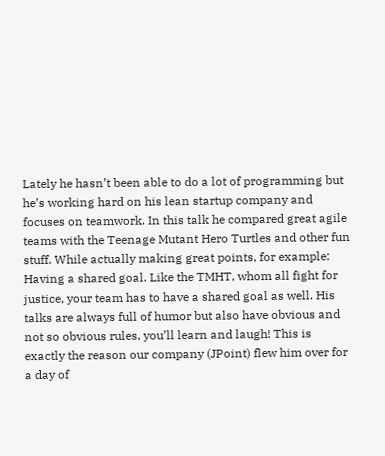Lately he hasn’t been able to do a lot of programming but he’s working hard on his lean startup company and focuses on teamwork. In this talk he compared great agile teams with the Teenage Mutant Hero Turtles and other fun stuff. While actually making great points, for example: Having a shared goal. Like the TMHT, whom all fight for justice, your team has to have a shared goal as well. His talks are always full of humor but also have obvious and not so obvious rules, you’ll learn and laugh! This is exactly the reason our company (JPoint) flew him over for a day of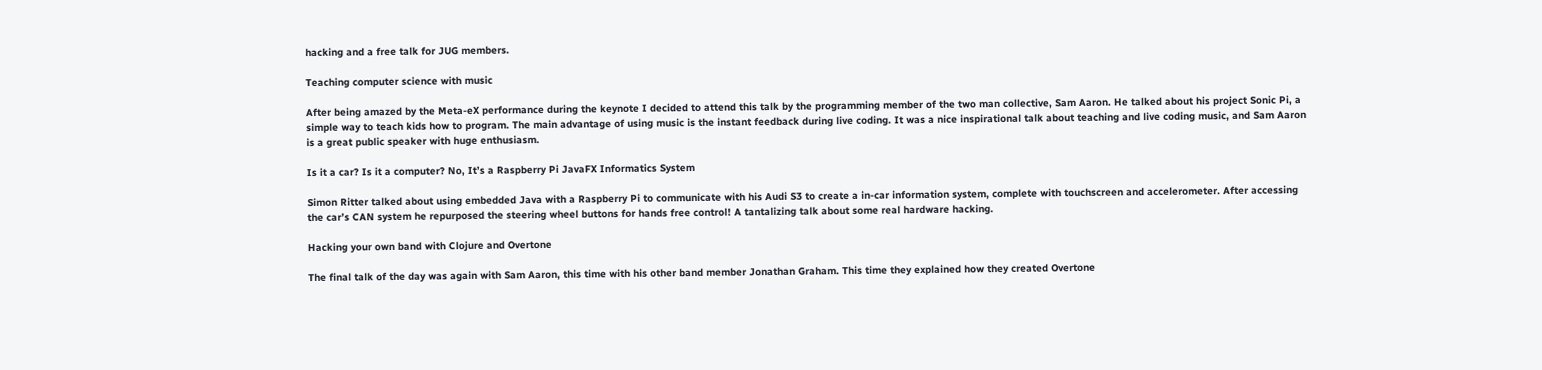hacking and a free talk for JUG members.

Teaching computer science with music

After being amazed by the Meta-eX performance during the keynote I decided to attend this talk by the programming member of the two man collective, Sam Aaron. He talked about his project Sonic Pi, a simple way to teach kids how to program. The main advantage of using music is the instant feedback during live coding. It was a nice inspirational talk about teaching and live coding music, and Sam Aaron is a great public speaker with huge enthusiasm.

Is it a car? Is it a computer? No, It’s a Raspberry Pi JavaFX Informatics System

Simon Ritter talked about using embedded Java with a Raspberry Pi to communicate with his Audi S3 to create a in-car information system, complete with touchscreen and accelerometer. After accessing the car’s CAN system he repurposed the steering wheel buttons for hands free control! A tantalizing talk about some real hardware hacking.

Hacking your own band with Clojure and Overtone

The final talk of the day was again with Sam Aaron, this time with his other band member Jonathan Graham. This time they explained how they created Overtone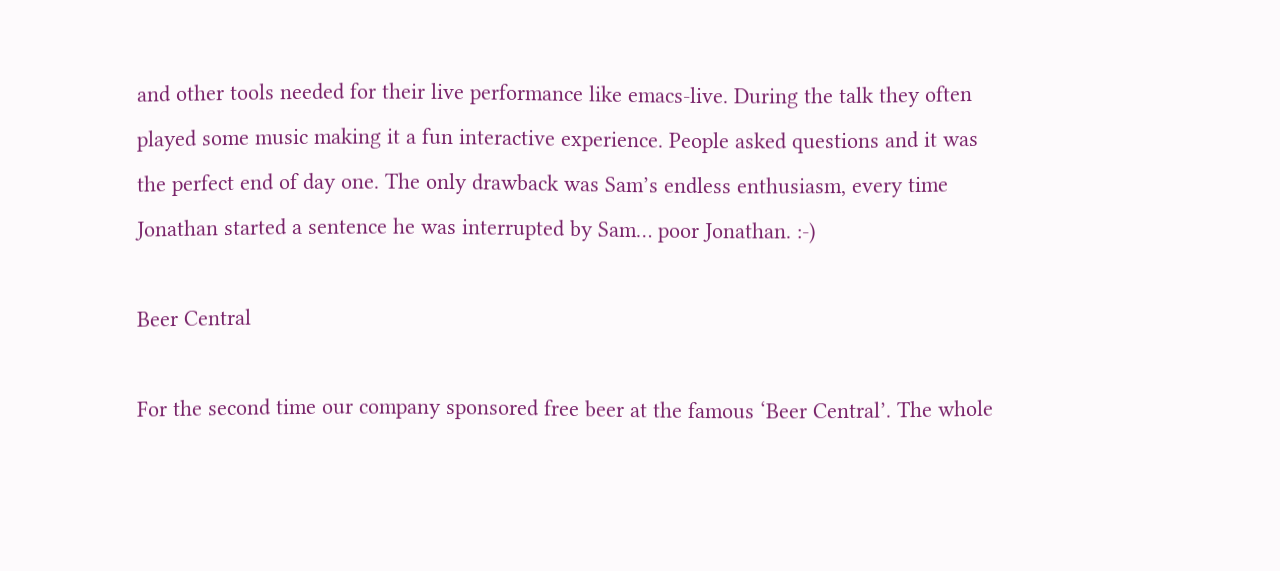and other tools needed for their live performance like emacs-live. During the talk they often played some music making it a fun interactive experience. People asked questions and it was the perfect end of day one. The only drawback was Sam’s endless enthusiasm, every time Jonathan started a sentence he was interrupted by Sam… poor Jonathan. :-)

Beer Central

For the second time our company sponsored free beer at the famous ‘Beer Central’. The whole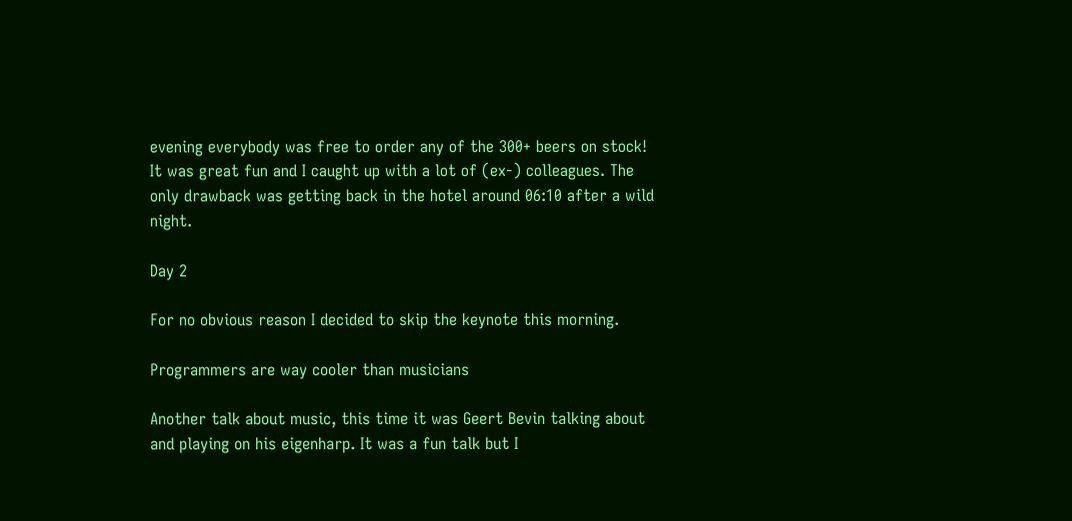evening everybody was free to order any of the 300+ beers on stock! It was great fun and I caught up with a lot of (ex-) colleagues. The only drawback was getting back in the hotel around 06:10 after a wild night.

Day 2

For no obvious reason I decided to skip the keynote this morning.

Programmers are way cooler than musicians

Another talk about music, this time it was Geert Bevin talking about and playing on his eigenharp. It was a fun talk but I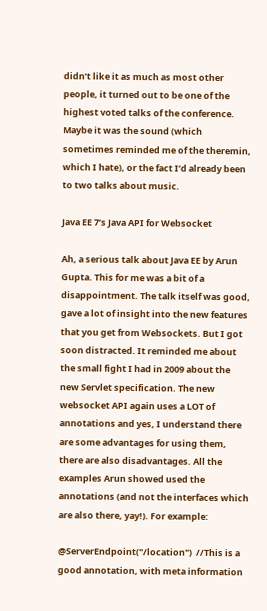didn’t like it as much as most other people, it turned out to be one of the highest voted talks of the conference. Maybe it was the sound (which sometimes reminded me of the theremin, which I hate), or the fact I’d already been to two talks about music.

Java EE 7’s Java API for Websocket

Ah, a serious talk about Java EE by Arun Gupta. This for me was a bit of a disappointment. The talk itself was good, gave a lot of insight into the new features that you get from Websockets. But I got soon distracted. It reminded me about the small fight I had in 2009 about the new Servlet specification. The new websocket API again uses a LOT of annotations and yes, I understand there are some advantages for using them, there are also disadvantages. All the examples Arun showed used the annotations (and not the interfaces which are also there, yay!). For example:

@ServerEndpoint("/location")  //This is a good annotation, with meta information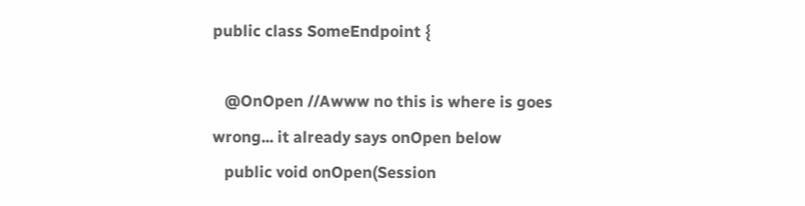public class SomeEndpoint {

   @OnOpen //Awww no this is where is goes wrong... it already says onOpen below
   public void onOpen(Session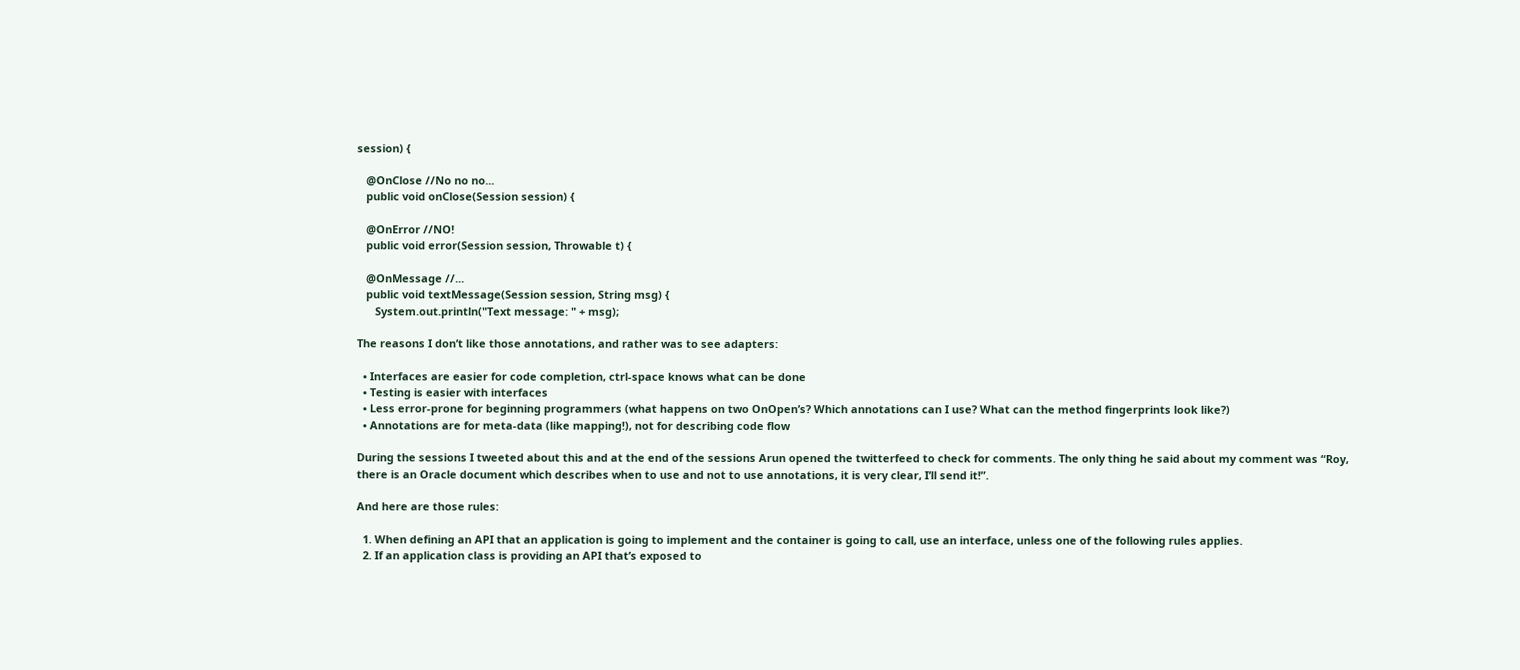session) {

   @OnClose //No no no...
   public void onClose(Session session) {

   @OnError //NO!
   public void error(Session session, Throwable t) {

   @OnMessage //...
   public void textMessage(Session session, String msg) {
      System.out.println("Text message: " + msg);

The reasons I don’t like those annotations, and rather was to see adapters:

  • Interfaces are easier for code completion, ctrl-space knows what can be done
  • Testing is easier with interfaces
  • Less error-prone for beginning programmers (what happens on two OnOpen’s? Which annotations can I use? What can the method fingerprints look like?)
  • Annotations are for meta-data (like mapping!), not for describing code flow

During the sessions I tweeted about this and at the end of the sessions Arun opened the twitterfeed to check for comments. The only thing he said about my comment was “Roy, there is an Oracle document which describes when to use and not to use annotations, it is very clear, I’ll send it!”.

And here are those rules:

  1. When defining an API that an application is going to implement and the container is going to call, use an interface, unless one of the following rules applies.
  2. If an application class is providing an API that’s exposed to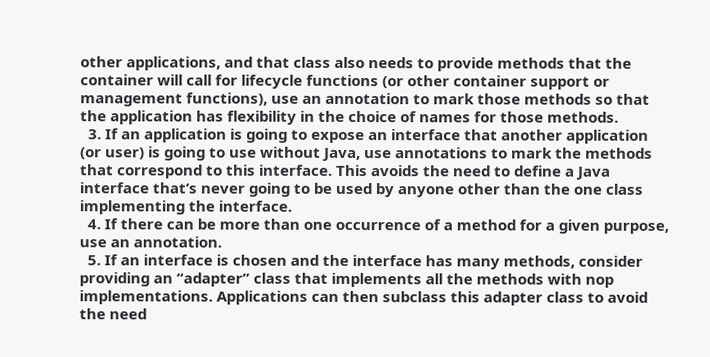other applications, and that class also needs to provide methods that the container will call for lifecycle functions (or other container support or management functions), use an annotation to mark those methods so that the application has flexibility in the choice of names for those methods.
  3. If an application is going to expose an interface that another application (or user) is going to use without Java, use annotations to mark the methods that correspond to this interface. This avoids the need to define a Java interface that’s never going to be used by anyone other than the one class implementing the interface.
  4. If there can be more than one occurrence of a method for a given purpose, use an annotation.
  5. If an interface is chosen and the interface has many methods, consider providing an “adapter” class that implements all the methods with nop implementations. Applications can then subclass this adapter class to avoid the need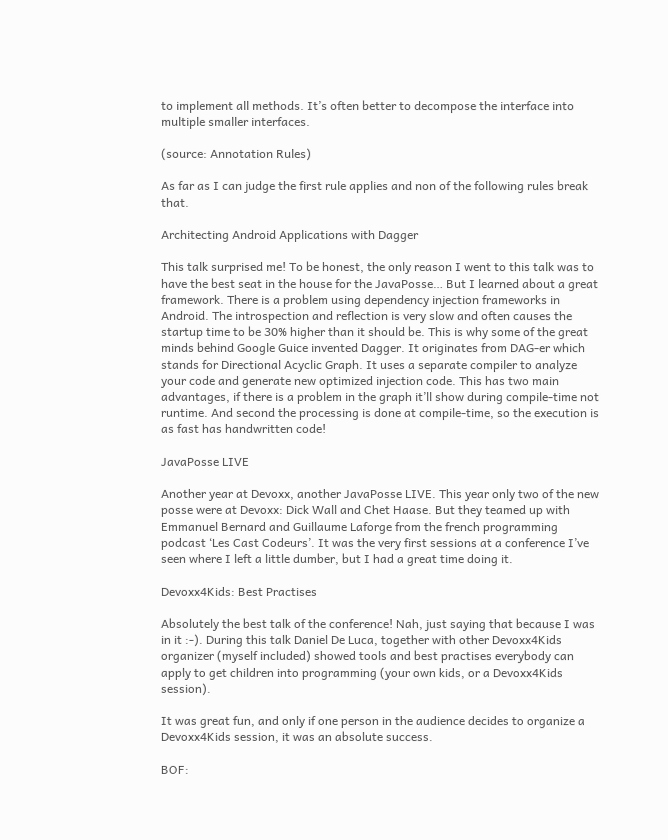to implement all methods. It’s often better to decompose the interface into multiple smaller interfaces.

(source: Annotation Rules)

As far as I can judge the first rule applies and non of the following rules break that.

Architecting Android Applications with Dagger

This talk surprised me! To be honest, the only reason I went to this talk was to have the best seat in the house for the JavaPosse… But I learned about a great framework. There is a problem using dependency injection frameworks in Android. The introspection and reflection is very slow and often causes the startup time to be 30% higher than it should be. This is why some of the great minds behind Google Guice invented Dagger. It originates from DAG-er which stands for Directional Acyclic Graph. It uses a separate compiler to analyze your code and generate new optimized injection code. This has two main advantages, if there is a problem in the graph it’ll show during compile-time not runtime. And second the processing is done at compile-time, so the execution is as fast has handwritten code!

JavaPosse LIVE

Another year at Devoxx, another JavaPosse LIVE. This year only two of the new posse were at Devoxx: Dick Wall and Chet Haase. But they teamed up with Emmanuel Bernard and Guillaume Laforge from the french programming podcast ‘Les Cast Codeurs’. It was the very first sessions at a conference I’ve seen where I left a little dumber, but I had a great time doing it.

Devoxx4Kids: Best Practises

Absolutely the best talk of the conference! Nah, just saying that because I was in it :-). During this talk Daniel De Luca, together with other Devoxx4Kids organizer (myself included) showed tools and best practises everybody can apply to get children into programming (your own kids, or a Devoxx4Kids session).

It was great fun, and only if one person in the audience decides to organize a Devoxx4Kids session, it was an absolute success.

BOF: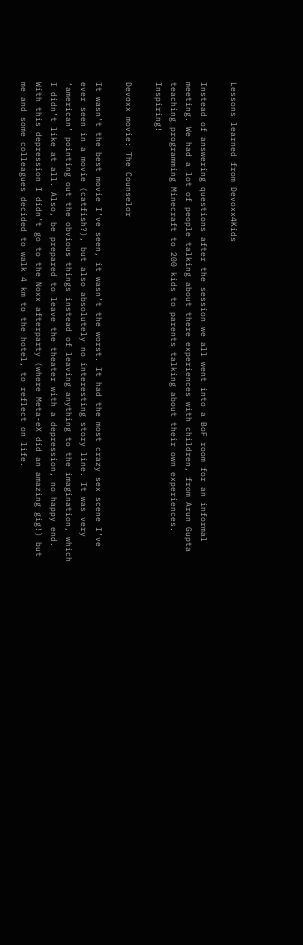Lessons learned from Devoxx4Kids

Instead of answering questions after the session we all went into a BoF room for an informal meeting. We had a lot of people talking about there experiences with children, from Arun Gupta teaching programming Minecraft to 200 kids to parents talking about their own experiences. Inspiring!

Devoxx movie: The Counselor

It wasn’t the best movie I’ve seen, it wasn’t the worst. It had the most crazy sex scene I’ve ever seen in a movie (catfish?), but also absolutely no interesting story line. It was very ‘american’ pointing out the obvious things instead of leaving anything to the imagination, which I didn’t like at all. Also, be prepared to leave the theater with a depression, no happy end. With this depression I didn’t go to the Noxx afterparty (where Meta-eX did an amazing gig!) but me and some colleagues decided to walk 4 km to the hotel, to reflect on life.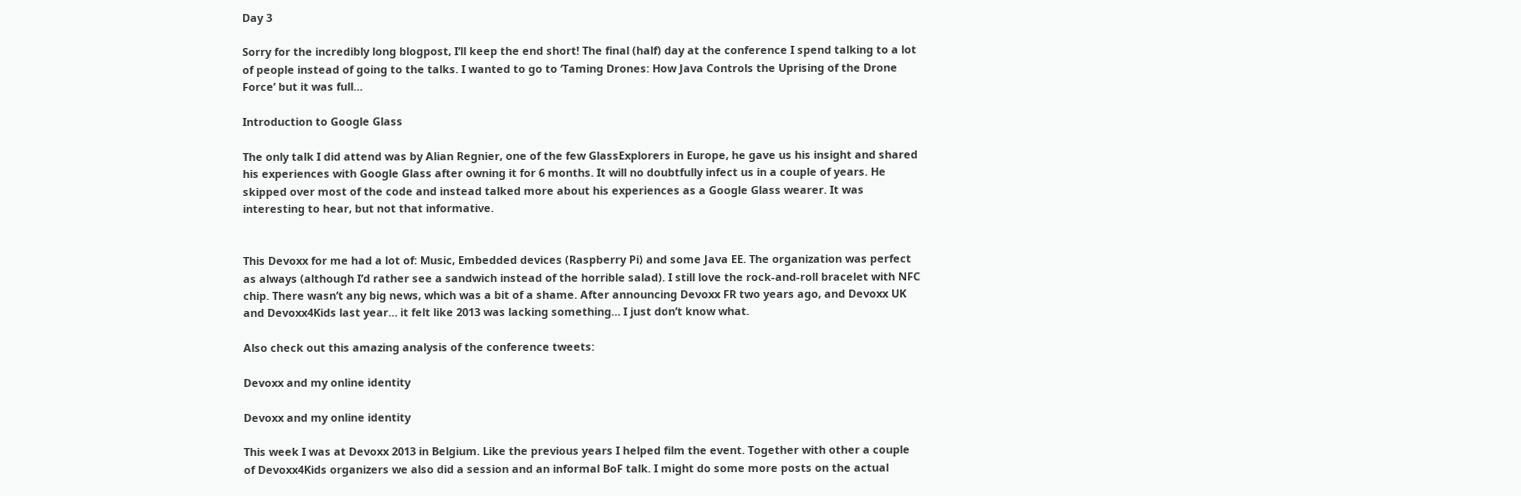Day 3

Sorry for the incredibly long blogpost, I’ll keep the end short! The final (half) day at the conference I spend talking to a lot of people instead of going to the talks. I wanted to go to ‘Taming Drones: How Java Controls the Uprising of the Drone Force’ but it was full…

Introduction to Google Glass

The only talk I did attend was by Alian Regnier, one of the few GlassExplorers in Europe, he gave us his insight and shared his experiences with Google Glass after owning it for 6 months. It will no doubtfully infect us in a couple of years. He skipped over most of the code and instead talked more about his experiences as a Google Glass wearer. It was interesting to hear, but not that informative.


This Devoxx for me had a lot of: Music, Embedded devices (Raspberry Pi) and some Java EE. The organization was perfect as always (although I’d rather see a sandwich instead of the horrible salad). I still love the rock-and-roll bracelet with NFC chip. There wasn’t any big news, which was a bit of a shame. After announcing Devoxx FR two years ago, and Devoxx UK and Devoxx4Kids last year… it felt like 2013 was lacking something… I just don’t know what.

Also check out this amazing analysis of the conference tweets:

Devoxx and my online identity

Devoxx and my online identity

This week I was at Devoxx 2013 in Belgium. Like the previous years I helped film the event. Together with other a couple of Devoxx4Kids organizers we also did a session and an informal BoF talk. I might do some more posts on the actual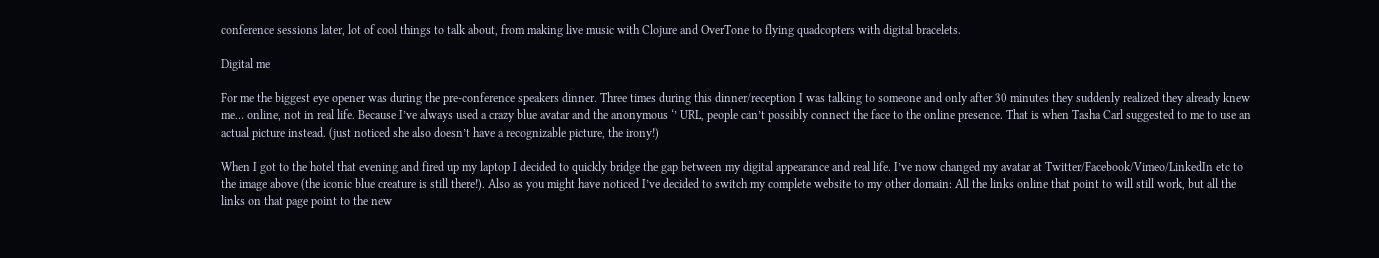conference sessions later, lot of cool things to talk about, from making live music with Clojure and OverTone to flying quadcopters with digital bracelets.

Digital me

For me the biggest eye opener was during the pre-conference speakers dinner. Three times during this dinner/reception I was talking to someone and only after 30 minutes they suddenly realized they already knew me… online, not in real life. Because I’ve always used a crazy blue avatar and the anonymous ‘’ URL, people can’t possibly connect the face to the online presence. That is when Tasha Carl suggested to me to use an actual picture instead. (just noticed she also doesn’t have a recognizable picture, the irony!)

When I got to the hotel that evening and fired up my laptop I decided to quickly bridge the gap between my digital appearance and real life. I’ve now changed my avatar at Twitter/Facebook/Vimeo/LinkedIn etc to the image above (the iconic blue creature is still there!). Also as you might have noticed I’ve decided to switch my complete website to my other domain: All the links online that point to will still work, but all the links on that page point to the new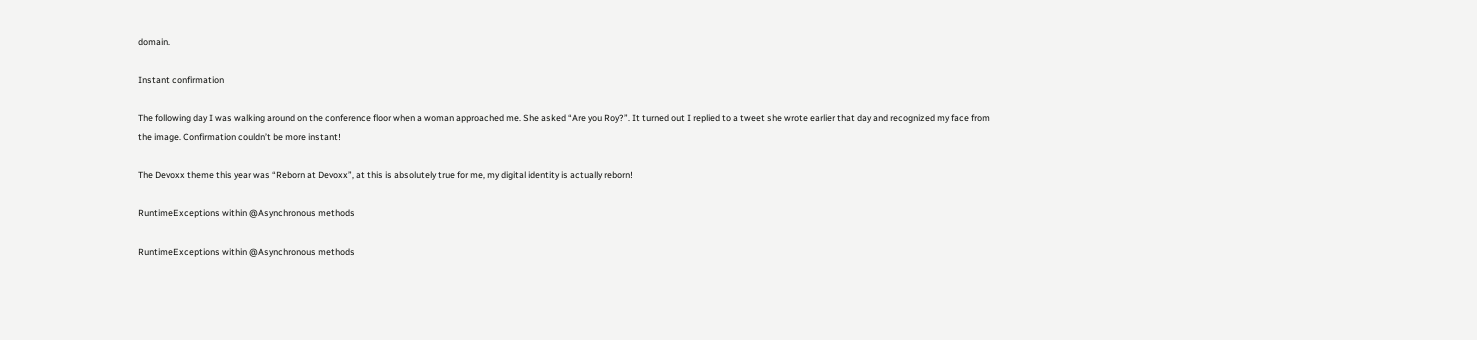domain.

Instant confirmation

The following day I was walking around on the conference floor when a woman approached me. She asked “Are you Roy?”. It turned out I replied to a tweet she wrote earlier that day and recognized my face from the image. Confirmation couldn’t be more instant!

The Devoxx theme this year was “Reborn at Devoxx”, at this is absolutely true for me, my digital identity is actually reborn!

RuntimeExceptions within @Asynchronous methods

RuntimeExceptions within @Asynchronous methods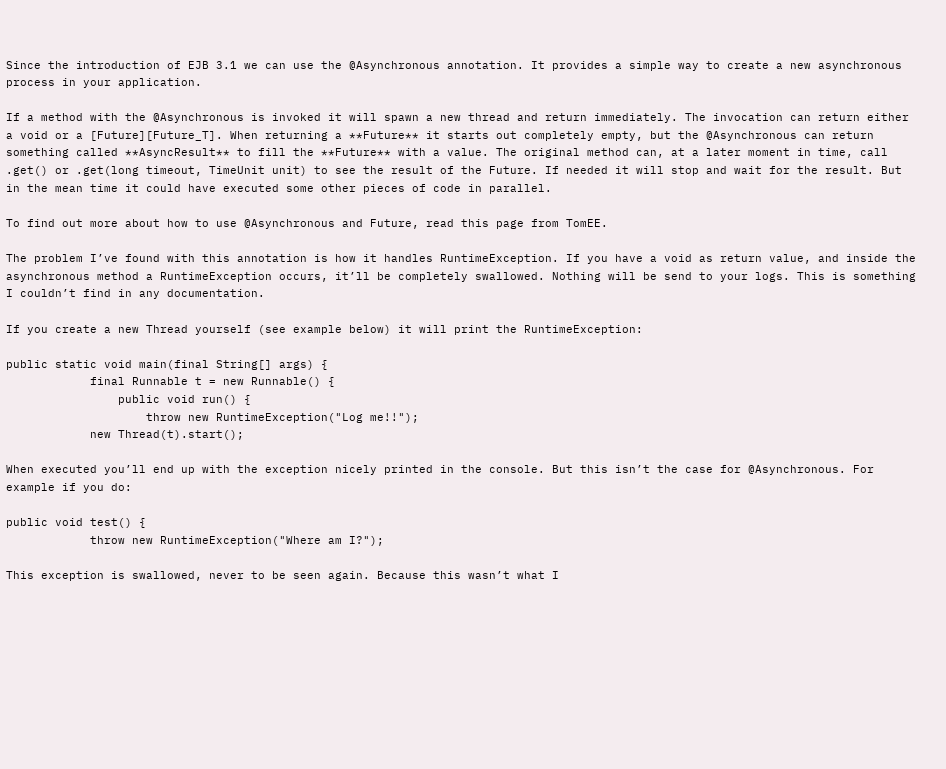Since the introduction of EJB 3.1 we can use the @Asynchronous annotation. It provides a simple way to create a new asynchronous process in your application.

If a method with the @Asynchronous is invoked it will spawn a new thread and return immediately. The invocation can return either a void or a [Future][Future_T]. When returning a **Future** it starts out completely empty, but the @Asynchronous can return something called **AsyncResult** to fill the **Future** with a value. The original method can, at a later moment in time, call .get() or .get(long timeout, TimeUnit unit) to see the result of the Future. If needed it will stop and wait for the result. But in the mean time it could have executed some other pieces of code in parallel.

To find out more about how to use @Asynchronous and Future, read this page from TomEE.

The problem I’ve found with this annotation is how it handles RuntimeException. If you have a void as return value, and inside the asynchronous method a RuntimeException occurs, it’ll be completely swallowed. Nothing will be send to your logs. This is something I couldn’t find in any documentation.

If you create a new Thread yourself (see example below) it will print the RuntimeException:

public static void main(final String[] args) {
            final Runnable t = new Runnable() {
                public void run() {
                    throw new RuntimeException("Log me!!");
            new Thread(t).start();

When executed you’ll end up with the exception nicely printed in the console. But this isn’t the case for @Asynchronous. For example if you do:

public void test() {
            throw new RuntimeException("Where am I?");

This exception is swallowed, never to be seen again. Because this wasn’t what I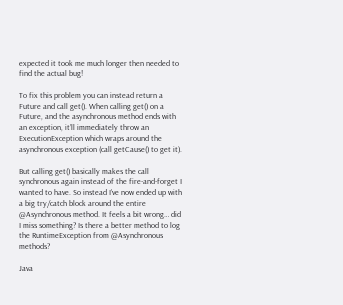expected it took me much longer then needed to find the actual bug!

To fix this problem you can instead return a Future and call get(). When calling get() on a Future, and the asynchronous method ends with an exception, it’ll immediately throw an ExecutionException which wraps around the asynchronous exception (call getCause() to get it).

But calling get() basically makes the call synchronous again instead of the fire-and-forget I wanted to have. So instead I’ve now ended up with a big try/catch block around the entire @Asynchronous method. It feels a bit wrong… did I miss something? Is there a better method to log the RuntimeException from @Asynchronous methods?

Java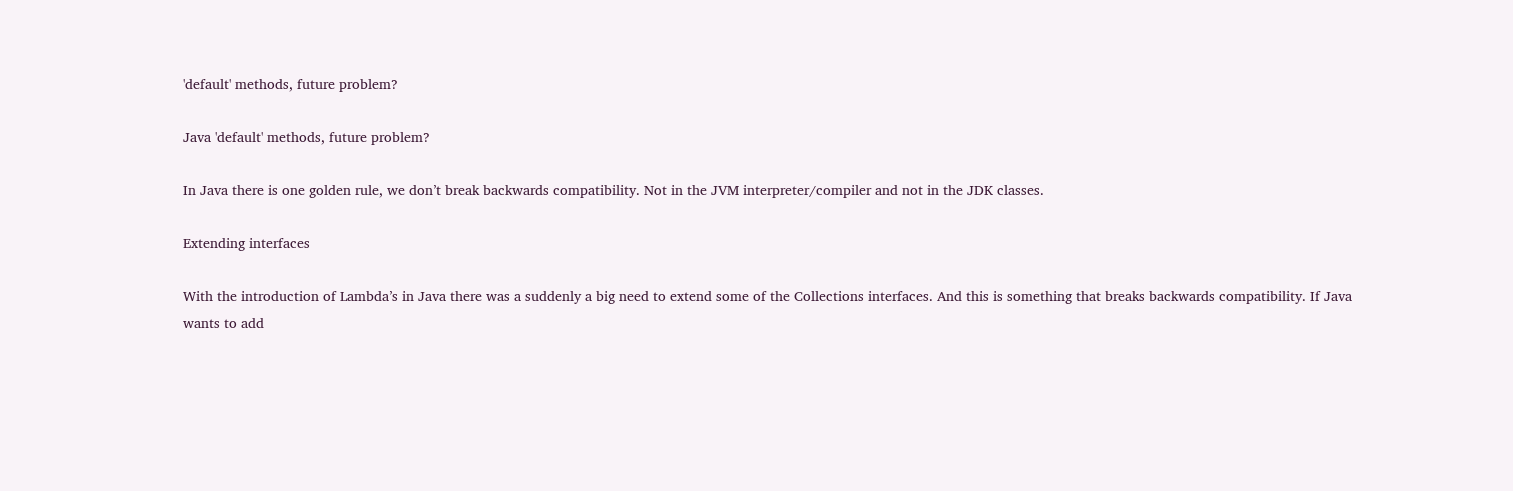'default' methods, future problem?

Java 'default' methods, future problem?

In Java there is one golden rule, we don’t break backwards compatibility. Not in the JVM interpreter/compiler and not in the JDK classes.

Extending interfaces

With the introduction of Lambda’s in Java there was a suddenly a big need to extend some of the Collections interfaces. And this is something that breaks backwards compatibility. If Java wants to add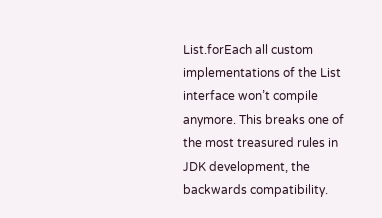List.forEach all custom implementations of the List interface won’t compile anymore. This breaks one of the most treasured rules in JDK development, the backwards compatibility.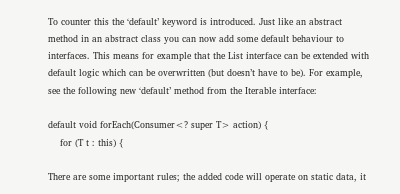To counter this the ‘default’ keyword is introduced. Just like an abstract method in an abstract class you can now add some default behaviour to interfaces. This means for example that the List interface can be extended with default logic which can be overwritten (but doesn’t have to be). For example, see the following new ‘default’ method from the Iterable interface:

default void forEach(Consumer<? super T> action) {
    for (T t : this) {

There are some important rules; the added code will operate on static data, it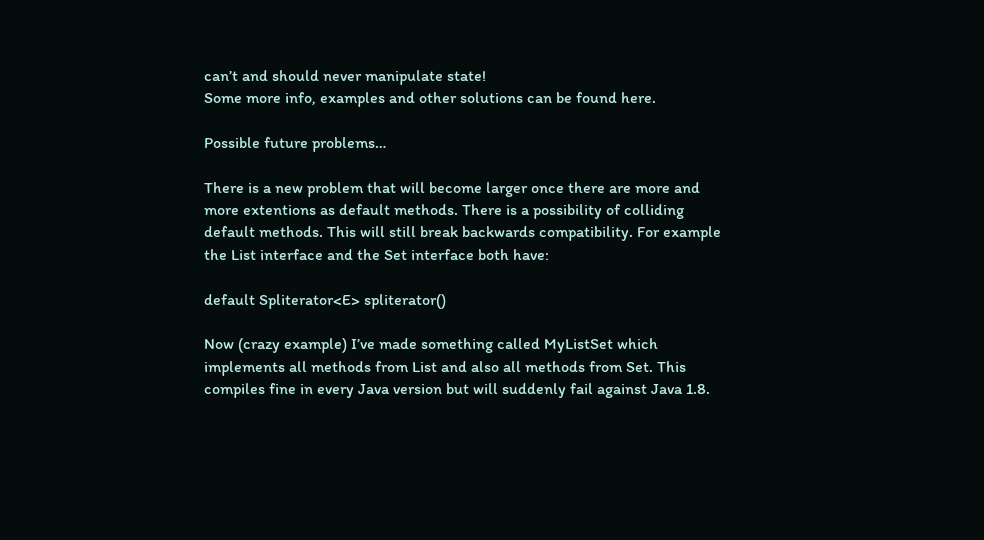can’t and should never manipulate state!
Some more info, examples and other solutions can be found here.

Possible future problems…

There is a new problem that will become larger once there are more and more extentions as default methods. There is a possibility of colliding default methods. This will still break backwards compatibility. For example the List interface and the Set interface both have:

default Spliterator<E> spliterator()

Now (crazy example) I’ve made something called MyListSet which implements all methods from List and also all methods from Set. This compiles fine in every Java version but will suddenly fail against Java 1.8.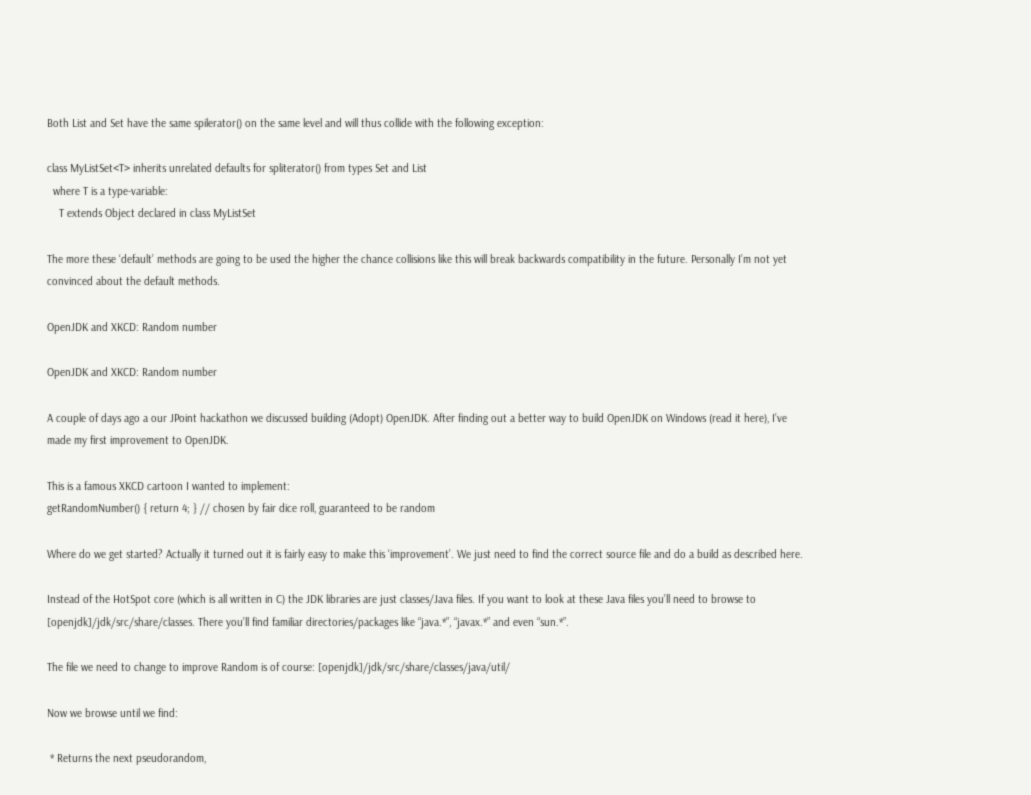Both List and Set have the same spilerator() on the same level and will thus collide with the following exception:

class MyListSet<T> inherits unrelated defaults for spliterator() from types Set and List
  where T is a type-variable:
    T extends Object declared in class MyListSet

The more these ‘default’ methods are going to be used the higher the chance collisions like this will break backwards compatibility in the future. Personally I’m not yet convinced about the default methods.

OpenJDK and XKCD: Random number

OpenJDK and XKCD: Random number

A couple of days ago a our JPoint hackathon we discussed building (Adopt) OpenJDK. After finding out a better way to build OpenJDK on Windows (read it here), I’ve made my first improvement to OpenJDK.

This is a famous XKCD cartoon I wanted to implement:
getRandomNumber() { return 4; } // chosen by fair dice roll, guaranteed to be random

Where do we get started? Actually it turned out it is fairly easy to make this ‘improvement’. We just need to find the correct source file and do a build as described here.

Instead of the HotSpot core (which is all written in C) the JDK libraries are just classes/Java files. If you want to look at these Java files you’ll need to browse to [openjdk]/jdk/src/share/classes. There you’ll find familiar directories/packages like “java.*”, “javax.*” and even “sun.*”.

The file we need to change to improve Random is of course: [openjdk]/jdk/src/share/classes/java/util/

Now we browse until we find:

 * Returns the next pseudorandom,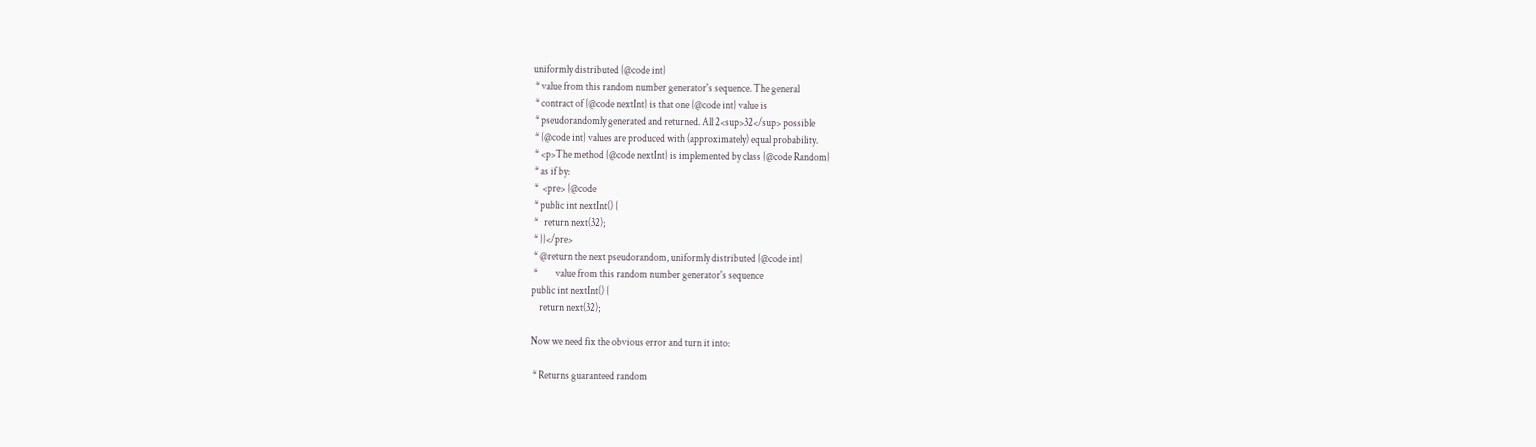uniformly distributed {@code int}
 * value from this random number generator's sequence. The general
 * contract of {@code nextInt} is that one {@code int} value is
 * pseudorandomly generated and returned. All 2<sup>32</sup> possible
 * {@code int} values are produced with (approximately) equal probability.
 * <p>The method {@code nextInt} is implemented by class {@code Random}
 * as if by:
 *  <pre> {@code
 * public int nextInt() {
 *   return next(32);
 * }}</pre>
 * @return the next pseudorandom, uniformly distributed {@code int}
 *         value from this random number generator's sequence
public int nextInt() {
    return next(32);

Now we need fix the obvious error and turn it into:

 * Returns guaranteed random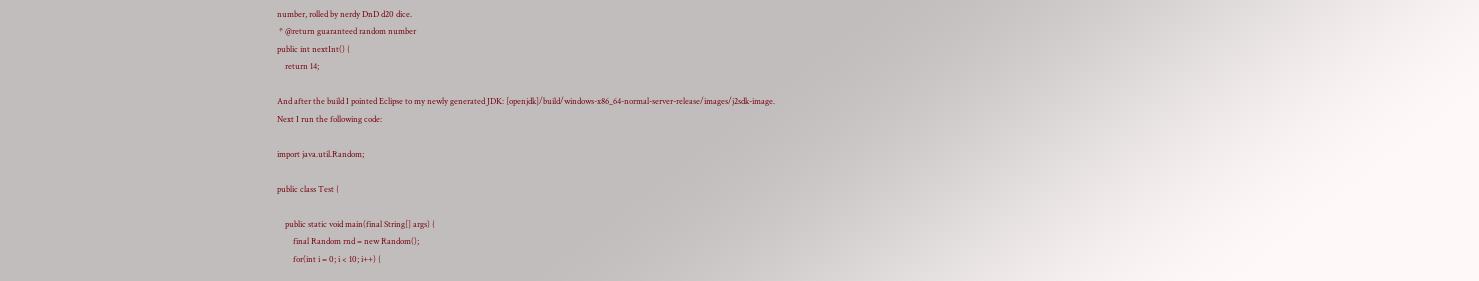number, rolled by nerdy DnD d20 dice.
 * @return guaranteed random number
public int nextInt() {
    return 14;

And after the build I pointed Eclipse to my newly generated JDK: [openjdk]/build/windows-x86_64-normal-server-release/images/j2sdk-image.
Next I run the following code:

import java.util.Random;

public class Test {

    public static void main(final String[] args) {
        final Random rnd = new Random();
        for(int i = 0; i < 10; i++) {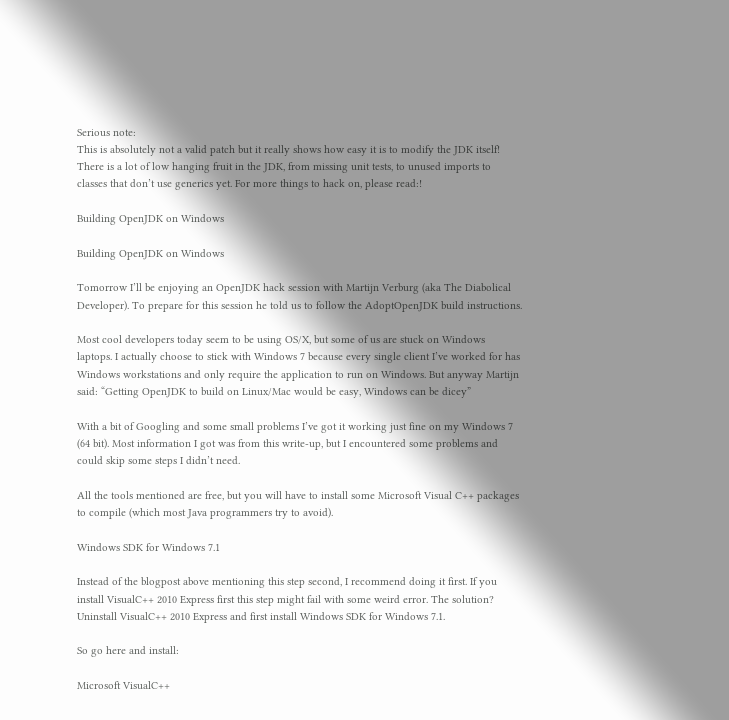Serious note:
This is absolutely not a valid patch but it really shows how easy it is to modify the JDK itself! There is a lot of low hanging fruit in the JDK, from missing unit tests, to unused imports to classes that don’t use generics yet. For more things to hack on, please read:!

Building OpenJDK on Windows

Building OpenJDK on Windows

Tomorrow I’ll be enjoying an OpenJDK hack session with Martijn Verburg (aka The Diabolical Developer). To prepare for this session he told us to follow the AdoptOpenJDK build instructions.

Most cool developers today seem to be using OS/X, but some of us are stuck on Windows laptops. I actually choose to stick with Windows 7 because every single client I’ve worked for has Windows workstations and only require the application to run on Windows. But anyway Martijn said: “Getting OpenJDK to build on Linux/Mac would be easy, Windows can be dicey”

With a bit of Googling and some small problems I’ve got it working just fine on my Windows 7 (64 bit). Most information I got was from this write-up, but I encountered some problems and could skip some steps I didn’t need.

All the tools mentioned are free, but you will have to install some Microsoft Visual C++ packages to compile (which most Java programmers try to avoid).

Windows SDK for Windows 7.1

Instead of the blogpost above mentioning this step second, I recommend doing it first. If you install VisualC++ 2010 Express first this step might fail with some weird error. The solution? Uninstall VisualC++ 2010 Express and first install Windows SDK for Windows 7.1.

So go here and install:

Microsoft VisualC++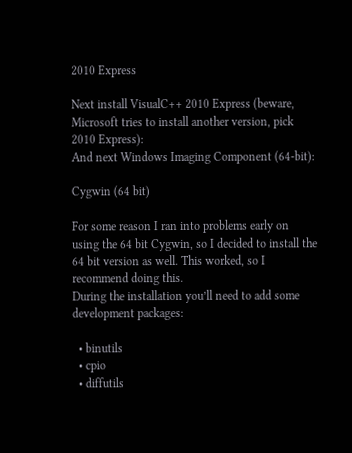2010 Express

Next install VisualC++ 2010 Express (beware, Microsoft tries to install another version, pick 2010 Express):
And next Windows Imaging Component (64-bit):

Cygwin (64 bit)

For some reason I ran into problems early on using the 64 bit Cygwin, so I decided to install the 64 bit version as well. This worked, so I recommend doing this.
During the installation you’ll need to add some development packages:

  • binutils
  • cpio
  • diffutils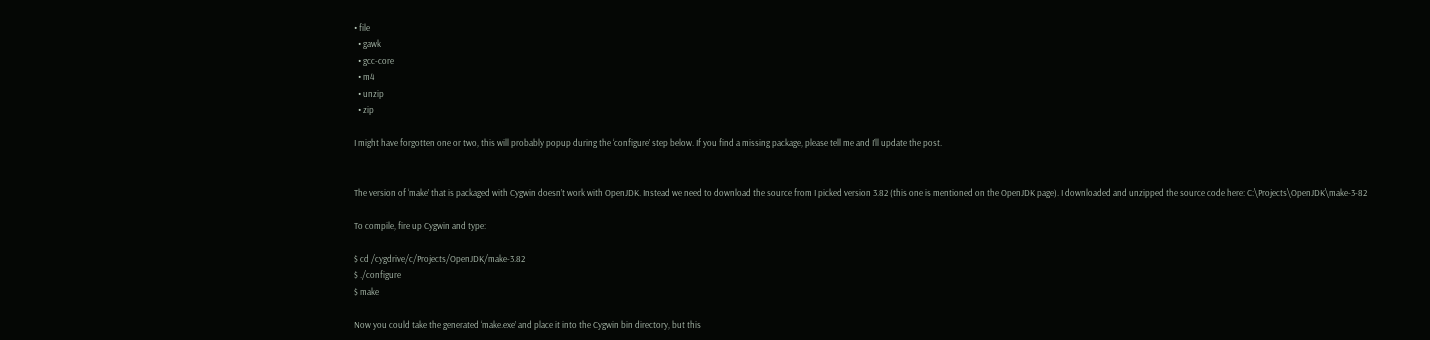• file
  • gawk
  • gcc-core
  • m4
  • unzip
  • zip

I might have forgotten one or two, this will probably popup during the ‘configure’ step below. If you find a missing package, please tell me and I’ll update the post.


The version of ‘make’ that is packaged with Cygwin doesn’t work with OpenJDK. Instead we need to download the source from I picked version 3.82 (this one is mentioned on the OpenJDK page). I downloaded and unzipped the source code here: C:\Projects\OpenJDK\make-3-82

To compile, fire up Cygwin and type:

$ cd /cygdrive/c/Projects/OpenJDK/make-3.82
$ ./configure
$ make

Now you could take the generated ‘make.exe’ and place it into the Cygwin bin directory, but this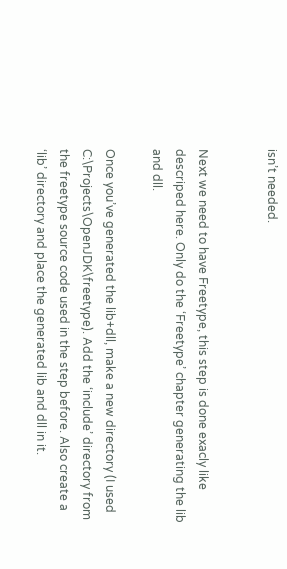isn’t needed.


Next we need to have Freetype, this step is done exacly like descriped here. Only do the ‘Freetype’ chapter generating the lib and dll.

Once you’ve generated the lib+dll, make a new directory (I used C:\Projects\OpenJDK\freetype). Add the ‘include’ directory from the freetype source code used in the step before. Also create a ‘lib’ directory and place the generated lib and dll in it.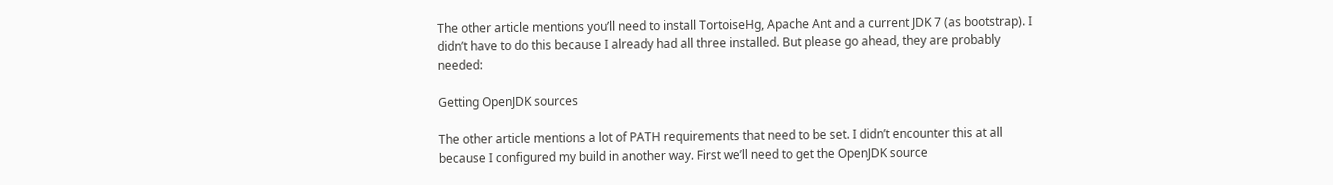The other article mentions you’ll need to install TortoiseHg, Apache Ant and a current JDK 7 (as bootstrap). I didn’t have to do this because I already had all three installed. But please go ahead, they are probably needed:

Getting OpenJDK sources

The other article mentions a lot of PATH requirements that need to be set. I didn’t encounter this at all because I configured my build in another way. First we’ll need to get the OpenJDK source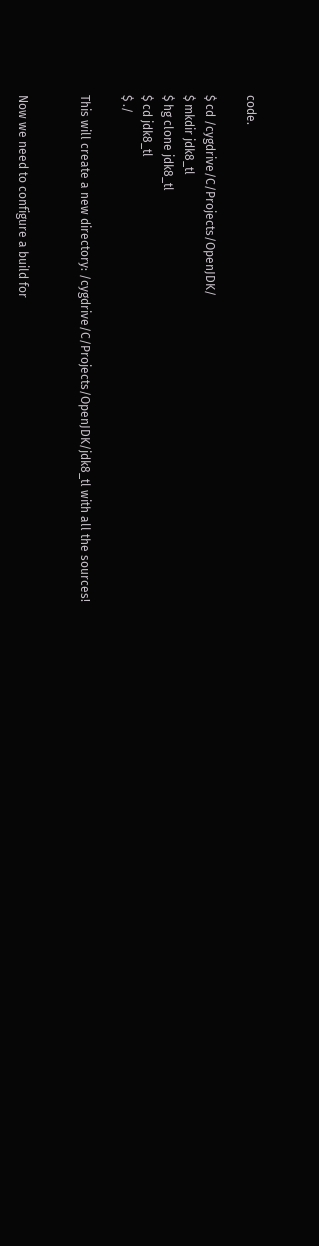code.

$ cd /cygdrive/C/Projects/OpenJDK/
$ mkdir jdk8_tl
$ hg clone jdk8_tl
$ cd jdk8_tl
$ ./

This will create a new directory: /cygdrive/C/Projects/OpenJDK/jdk8_tl with all the sources!


Now we need to configure a build for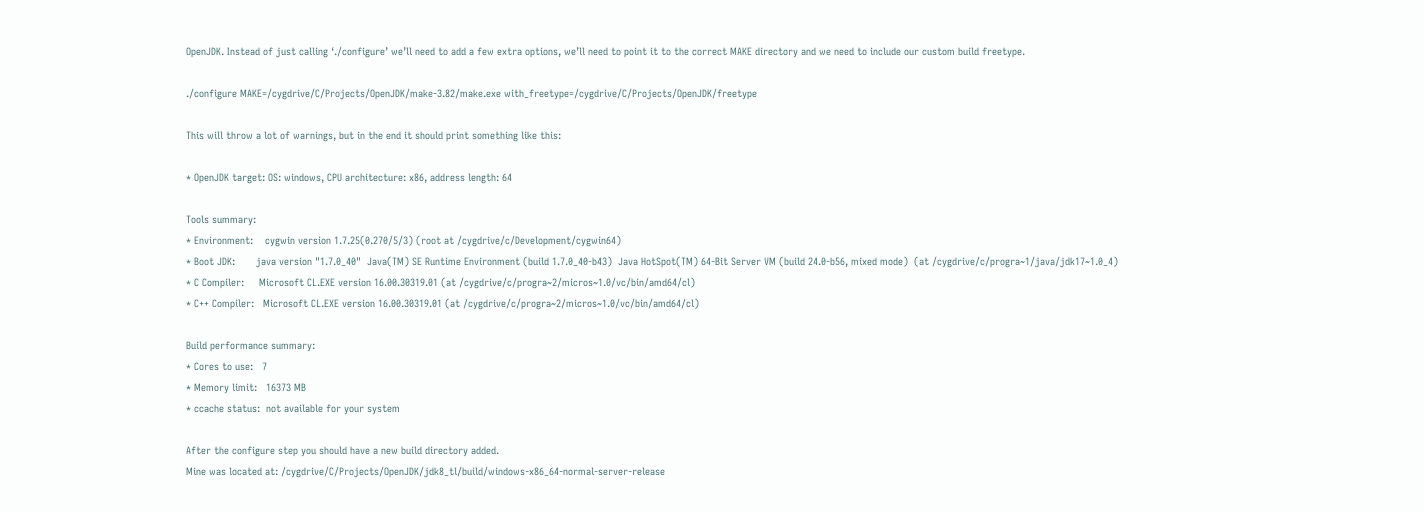OpenJDK. Instead of just calling ‘./configure’ we’ll need to add a few extra options, we’ll need to point it to the correct MAKE directory and we need to include our custom build freetype.

./configure MAKE=/cygdrive/C/Projects/OpenJDK/make-3.82/make.exe with_freetype=/cygdrive/C/Projects/OpenJDK/freetype

This will throw a lot of warnings, but in the end it should print something like this:

* OpenJDK target: OS: windows, CPU architecture: x86, address length: 64

Tools summary:
* Environment:    cygwin version 1.7.25(0.270/5/3) (root at /cygdrive/c/Development/cygwin64)
* Boot JDK:       java version "1.7.0_40"  Java(TM) SE Runtime Environment (build 1.7.0_40-b43)  Java HotSpot(TM) 64-Bit Server VM (build 24.0-b56, mixed mode)  (at /cygdrive/c/progra~1/java/jdk17~1.0_4)
* C Compiler:     Microsoft CL.EXE version 16.00.30319.01 (at /cygdrive/c/progra~2/micros~1.0/vc/bin/amd64/cl)
* C++ Compiler:   Microsoft CL.EXE version 16.00.30319.01 (at /cygdrive/c/progra~2/micros~1.0/vc/bin/amd64/cl)

Build performance summary:
* Cores to use:   7
* Memory limit:   16373 MB
* ccache status:  not available for your system

After the configure step you should have a new build directory added.
Mine was located at: /cygdrive/C/Projects/OpenJDK/jdk8_tl/build/windows-x86_64-normal-server-release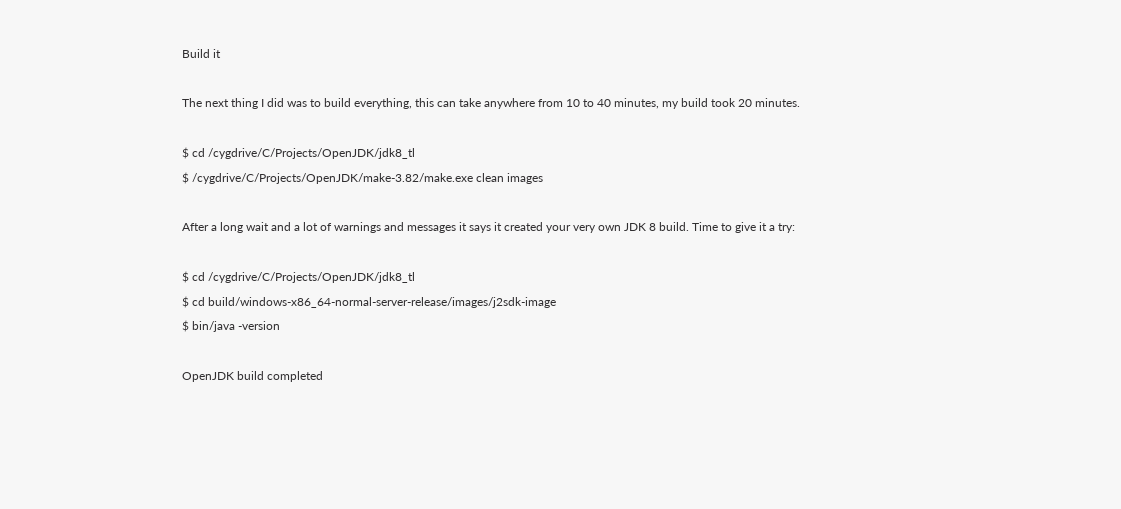Build it

The next thing I did was to build everything, this can take anywhere from 10 to 40 minutes, my build took 20 minutes.

$ cd /cygdrive/C/Projects/OpenJDK/jdk8_tl
$ /cygdrive/C/Projects/OpenJDK/make-3.82/make.exe clean images

After a long wait and a lot of warnings and messages it says it created your very own JDK 8 build. Time to give it a try:

$ cd /cygdrive/C/Projects/OpenJDK/jdk8_tl
$ cd build/windows-x86_64-normal-server-release/images/j2sdk-image
$ bin/java -version

OpenJDK build completed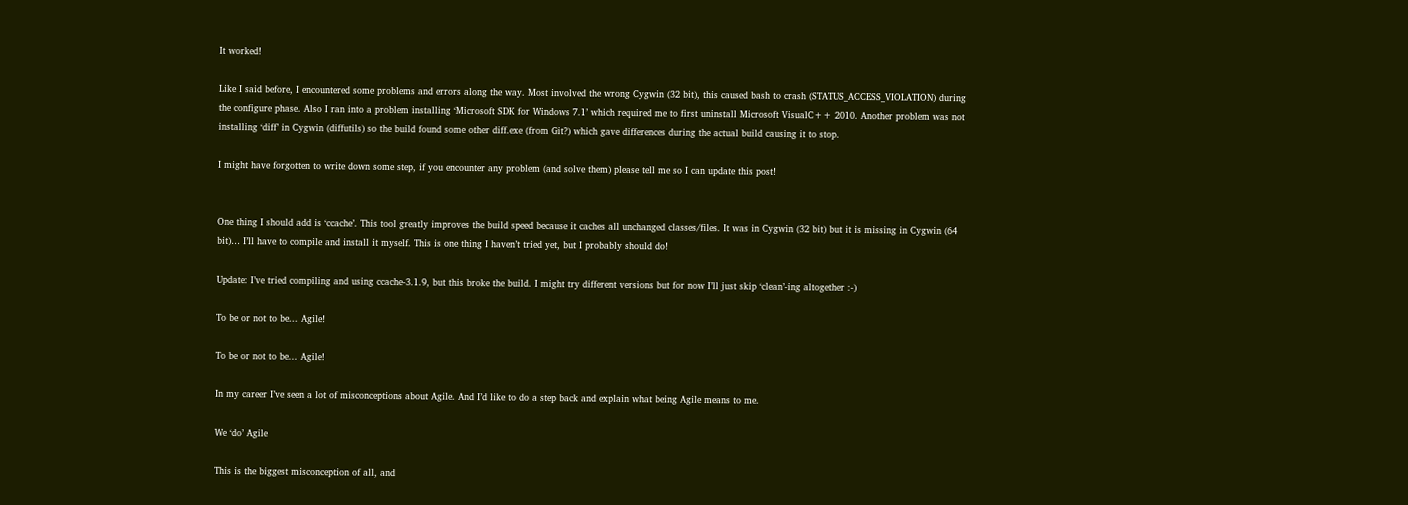It worked!

Like I said before, I encountered some problems and errors along the way. Most involved the wrong Cygwin (32 bit), this caused bash to crash (STATUS_ACCESS_VIOLATION) during the configure phase. Also I ran into a problem installing ‘Microsoft SDK for Windows 7.1’ which required me to first uninstall Microsoft VisualC++ 2010. Another problem was not installing ‘diff’ in Cygwin (diffutils) so the build found some other diff.exe (from Git?) which gave differences during the actual build causing it to stop.

I might have forgotten to write down some step, if you encounter any problem (and solve them) please tell me so I can update this post!


One thing I should add is ‘ccache’. This tool greatly improves the build speed because it caches all unchanged classes/files. It was in Cygwin (32 bit) but it is missing in Cygwin (64 bit)… I’ll have to compile and install it myself. This is one thing I haven’t tried yet, but I probably should do!

Update: I’ve tried compiling and using ccache-3.1.9, but this broke the build. I might try different versions but for now I’ll just skip ‘clean’-ing altogether :-)

To be or not to be... Agile!

To be or not to be... Agile!

In my career I’ve seen a lot of misconceptions about Agile. And I’d like to do a step back and explain what being Agile means to me.

We ‘do’ Agile

This is the biggest misconception of all, and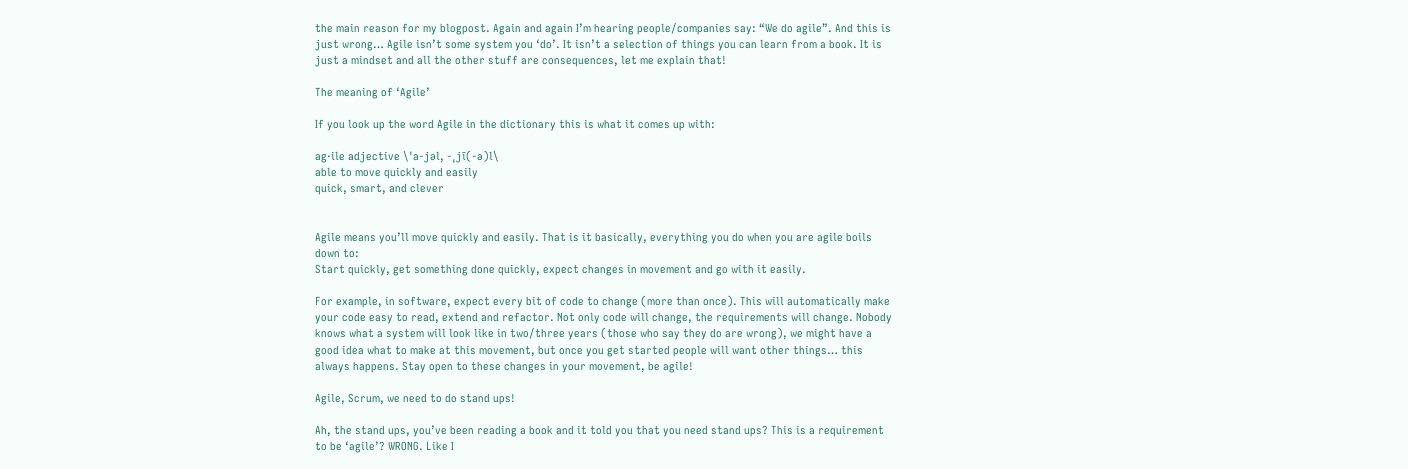the main reason for my blogpost. Again and again I’m hearing people/companies say: “We do agile”. And this is just wrong… Agile isn’t some system you ‘do’. It isn’t a selection of things you can learn from a book. It is just a mindset and all the other stuff are consequences, let me explain that!

The meaning of ‘Agile’

If you look up the word Agile in the dictionary this is what it comes up with:

ag·ile adjective \ˈa-jəl, -ˌjī(-ə)l\
able to move quickly and easily
quick, smart, and clever


Agile means you’ll move quickly and easily. That is it basically, everything you do when you are agile boils down to:
Start quickly, get something done quickly, expect changes in movement and go with it easily.

For example, in software, expect every bit of code to change (more than once). This will automatically make your code easy to read, extend and refactor. Not only code will change, the requirements will change. Nobody knows what a system will look like in two/three years (those who say they do are wrong), we might have a good idea what to make at this movement, but once you get started people will want other things… this always happens. Stay open to these changes in your movement, be agile!

Agile, Scrum, we need to do stand ups!

Ah, the stand ups, you’ve been reading a book and it told you that you need stand ups? This is a requirement to be ‘agile’? WRONG. Like I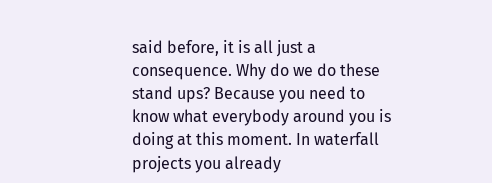said before, it is all just a consequence. Why do we do these stand ups? Because you need to know what everybody around you is doing at this moment. In waterfall projects you already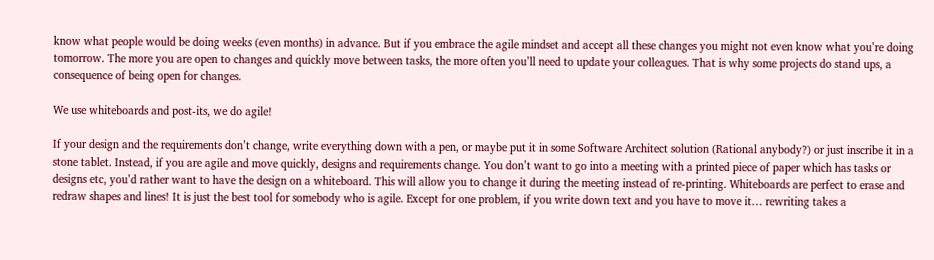know what people would be doing weeks (even months) in advance. But if you embrace the agile mindset and accept all these changes you might not even know what you’re doing tomorrow. The more you are open to changes and quickly move between tasks, the more often you’ll need to update your colleagues. That is why some projects do stand ups, a consequence of being open for changes.

We use whiteboards and post-its, we do agile!

If your design and the requirements don’t change, write everything down with a pen, or maybe put it in some Software Architect solution (Rational anybody?) or just inscribe it in a stone tablet. Instead, if you are agile and move quickly, designs and requirements change. You don’t want to go into a meeting with a printed piece of paper which has tasks or designs etc, you’d rather want to have the design on a whiteboard. This will allow you to change it during the meeting instead of re-printing. Whiteboards are perfect to erase and redraw shapes and lines! It is just the best tool for somebody who is agile. Except for one problem, if you write down text and you have to move it… rewriting takes a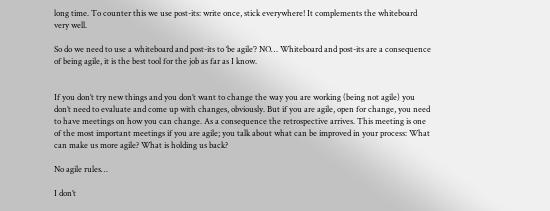long time. To counter this we use post-its: write once, stick everywhere! It complements the whiteboard very well.

So do we need to use a whiteboard and post-its to ‘be agile’? NO… Whiteboard and post-its are a consequence of being agile, it is the best tool for the job as far as I know.


If you don’t try new things and you don’t want to change the way you are working (being not agile) you don’t need to evaluate and come up with changes, obviously. But if you are agile, open for change, you need to have meetings on how you can change. As a consequence the retrospective arrives. This meeting is one of the most important meetings if you are agile; you talk about what can be improved in your process: What can make us more agile? What is holding us back?

No agile rules…

I don’t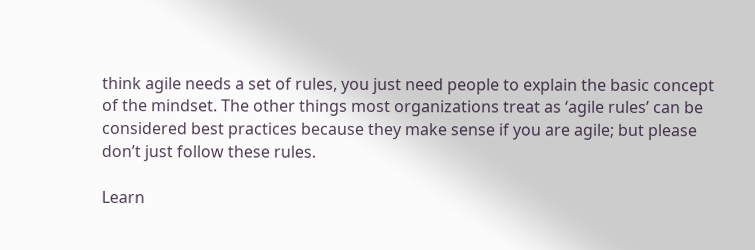think agile needs a set of rules, you just need people to explain the basic concept of the mindset. The other things most organizations treat as ‘agile rules’ can be considered best practices because they make sense if you are agile; but please don’t just follow these rules.

Learn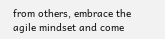from others, embrace the agile mindset and come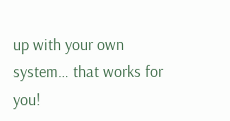up with your own system… that works for you!